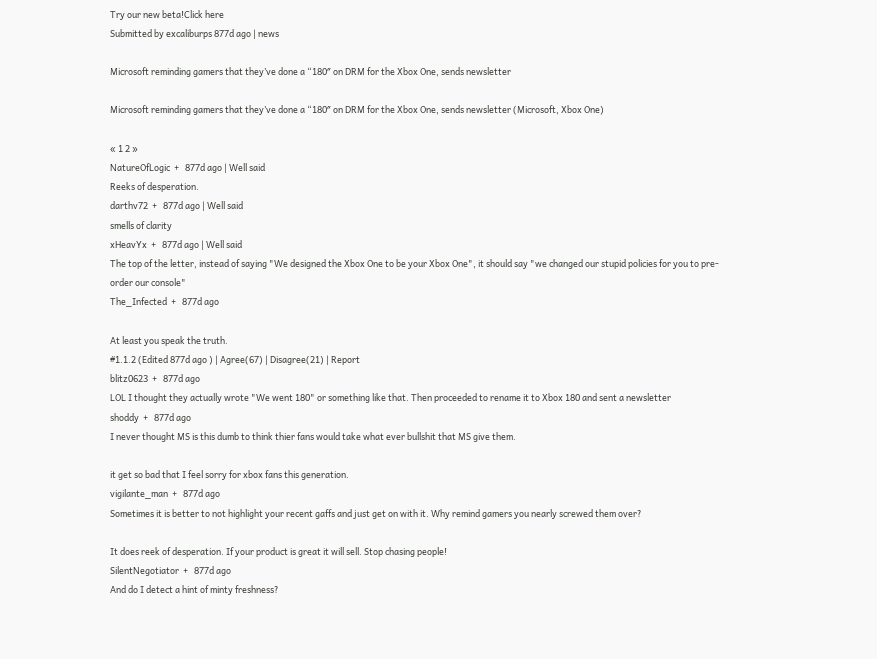Try our new beta!Click here
Submitted by excaliburps 877d ago | news

Microsoft reminding gamers that they’ve done a “180″ on DRM for the Xbox One, sends newsletter

Microsoft reminding gamers that they’ve done a “180″ on DRM for the Xbox One, sends newsletter (Microsoft, Xbox One)

« 1 2 »
NatureOfLogic  +   877d ago | Well said
Reeks of desperation.
darthv72  +   877d ago | Well said
smells of clarity
xHeavYx  +   877d ago | Well said
The top of the letter, instead of saying "We designed the Xbox One to be your Xbox One", it should say "we changed our stupid policies for you to pre-order our console"
The_Infected  +   877d ago

At least you speak the truth.
#1.1.2 (Edited 877d ago ) | Agree(67) | Disagree(21) | Report
blitz0623  +   877d ago
LOL I thought they actually wrote "We went 180" or something like that. Then proceeded to rename it to Xbox 180 and sent a newsletter
shoddy  +   877d ago
I never thought MS is this dumb to think thier fans would take what ever bullshit that MS give them.

it get so bad that I feel sorry for xbox fans this generation.
vigilante_man  +   877d ago
Sometimes it is better to not highlight your recent gaffs and just get on with it. Why remind gamers you nearly screwed them over?

It does reek of desperation. If your product is great it will sell. Stop chasing people!
SilentNegotiator  +   877d ago
And do I detect a hint of minty freshness?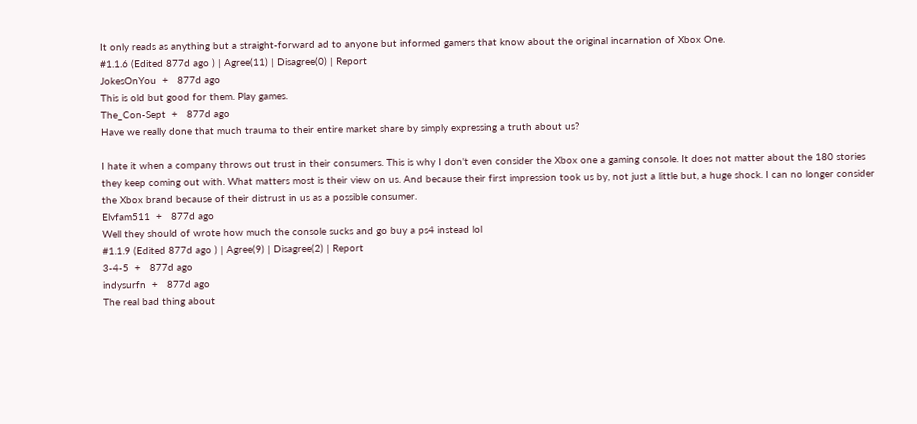It only reads as anything but a straight-forward ad to anyone but informed gamers that know about the original incarnation of Xbox One.
#1.1.6 (Edited 877d ago ) | Agree(11) | Disagree(0) | Report
JokesOnYou  +   877d ago
This is old but good for them. Play games.
The_Con-Sept  +   877d ago
Have we really done that much trauma to their entire market share by simply expressing a truth about us?

I hate it when a company throws out trust in their consumers. This is why I don't even consider the Xbox one a gaming console. It does not matter about the 180 stories they keep coming out with. What matters most is their view on us. And because their first impression took us by, not just a little but, a huge shock. I can no longer consider the Xbox brand because of their distrust in us as a possible consumer.
Elvfam511  +   877d ago
Well they should of wrote how much the console sucks and go buy a ps4 instead lol
#1.1.9 (Edited 877d ago ) | Agree(9) | Disagree(2) | Report
3-4-5  +   877d ago
indysurfn  +   877d ago
The real bad thing about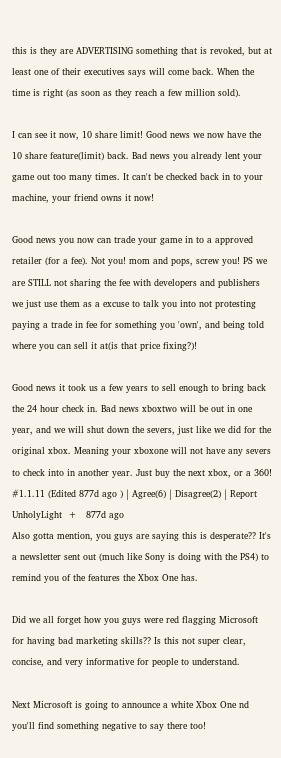this is they are ADVERTISING something that is revoked, but at least one of their executives says will come back. When the time is right (as soon as they reach a few million sold).

I can see it now, 10 share limit! Good news we now have the 10 share feature(limit) back. Bad news you already lent your game out too many times. It can't be checked back in to your machine, your friend owns it now!

Good news you now can trade your game in to a approved retailer (for a fee). Not you! mom and pops, screw you! PS we are STILL not sharing the fee with developers and publishers we just use them as a excuse to talk you into not protesting paying a trade in fee for something you 'own', and being told where you can sell it at(is that price fixing?)!

Good news it took us a few years to sell enough to bring back the 24 hour check in. Bad news xboxtwo will be out in one year, and we will shut down the severs, just like we did for the original xbox. Meaning your xboxone will not have any severs to check into in another year. Just buy the next xbox, or a 360!
#1.1.11 (Edited 877d ago ) | Agree(6) | Disagree(2) | Report
UnholyLight  +   877d ago
Also gotta mention, you guys are saying this is desperate?? It's a newsletter sent out (much like Sony is doing with the PS4) to remind you of the features the Xbox One has.

Did we all forget how you guys were red flagging Microsoft for having bad marketing skills?? Is this not super clear, concise, and very informative for people to understand.

Next Microsoft is going to announce a white Xbox One nd you'll find something negative to say there too!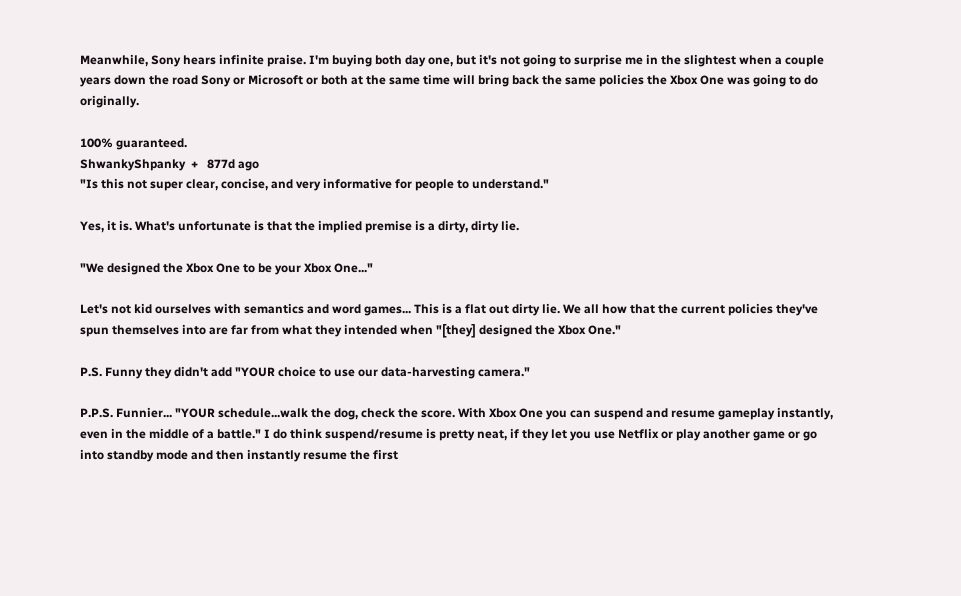Meanwhile, Sony hears infinite praise. I'm buying both day one, but it's not going to surprise me in the slightest when a couple years down the road Sony or Microsoft or both at the same time will bring back the same policies the Xbox One was going to do originally.

100% guaranteed.
ShwankyShpanky  +   877d ago
"Is this not super clear, concise, and very informative for people to understand."

Yes, it is. What's unfortunate is that the implied premise is a dirty, dirty lie.

"We designed the Xbox One to be your Xbox One..."

Let's not kid ourselves with semantics and word games... This is a flat out dirty lie. We all how that the current policies they've spun themselves into are far from what they intended when "[they] designed the Xbox One."

P.S. Funny they didn't add "YOUR choice to use our data-harvesting camera."

P.P.S. Funnier... "YOUR schedule...walk the dog, check the score. With Xbox One you can suspend and resume gameplay instantly, even in the middle of a battle." I do think suspend/resume is pretty neat, if they let you use Netflix or play another game or go into standby mode and then instantly resume the first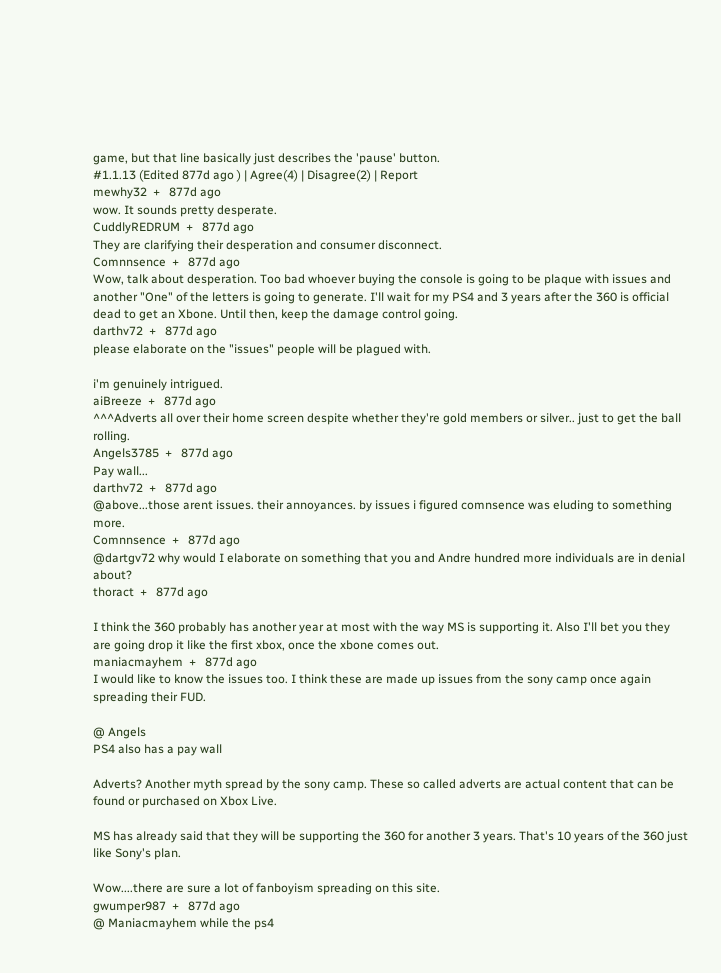game, but that line basically just describes the 'pause' button.
#1.1.13 (Edited 877d ago ) | Agree(4) | Disagree(2) | Report
mewhy32  +   877d ago
wow. It sounds pretty desperate.
CuddlyREDRUM  +   877d ago
They are clarifying their desperation and consumer disconnect.
Comnnsence  +   877d ago
Wow, talk about desperation. Too bad whoever buying the console is going to be plaque with issues and another "One" of the letters is going to generate. I'll wait for my PS4 and 3 years after the 360 is official dead to get an Xbone. Until then, keep the damage control going.
darthv72  +   877d ago
please elaborate on the "issues" people will be plagued with.

i'm genuinely intrigued.
aiBreeze  +   877d ago
^^^Adverts all over their home screen despite whether they're gold members or silver.. just to get the ball rolling.
Angels3785  +   877d ago
Pay wall...
darthv72  +   877d ago
@above...those arent issues. their annoyances. by issues i figured comnsence was eluding to something more.
Comnnsence  +   877d ago
@dartgv72 why would I elaborate on something that you and Andre hundred more individuals are in denial about?
thoract  +   877d ago

I think the 360 probably has another year at most with the way MS is supporting it. Also I'll bet you they are going drop it like the first xbox, once the xbone comes out.
maniacmayhem  +   877d ago
I would like to know the issues too. I think these are made up issues from the sony camp once again spreading their FUD.

@ Angels
PS4 also has a pay wall

Adverts? Another myth spread by the sony camp. These so called adverts are actual content that can be found or purchased on Xbox Live.

MS has already said that they will be supporting the 360 for another 3 years. That's 10 years of the 360 just like Sony's plan.

Wow....there are sure a lot of fanboyism spreading on this site.
gwumper987  +   877d ago
@ Maniacmayhem while the ps4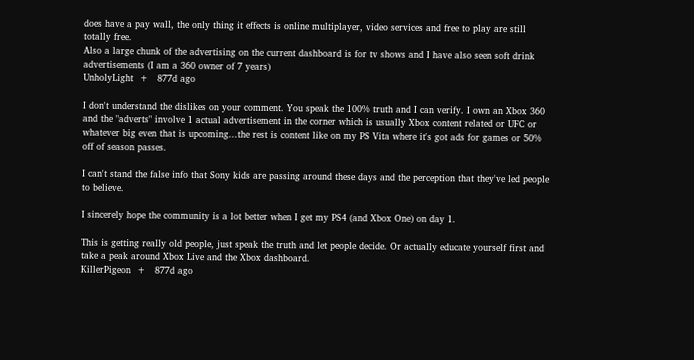does have a pay wall, the only thing it effects is online multiplayer, video services and free to play are still totally free.
Also a large chunk of the advertising on the current dashboard is for tv shows and I have also seen soft drink advertisements (I am a 360 owner of 7 years)
UnholyLight  +   877d ago

I don't understand the dislikes on your comment. You speak the 100% truth and I can verify. I own an Xbox 360 and the "adverts" involve 1 actual advertisement in the corner which is usually Xbox content related or UFC or whatever big even that is upcoming...the rest is content like on my PS Vita where it's got ads for games or 50% off of season passes.

I can't stand the false info that Sony kids are passing around these days and the perception that they've led people to believe.

I sincerely hope the community is a lot better when I get my PS4 (and Xbox One) on day 1.

This is getting really old people, just speak the truth and let people decide. Or actually educate yourself first and take a peak around Xbox Live and the Xbox dashboard.
KillerPigeon  +   877d ago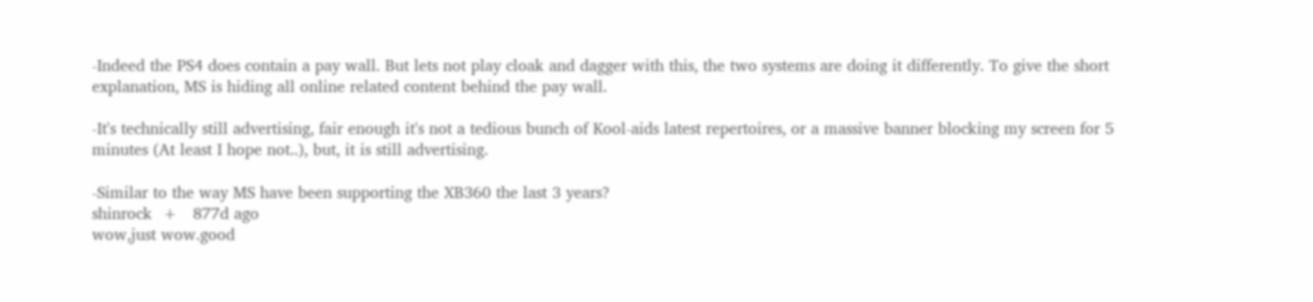-Indeed the PS4 does contain a pay wall. But lets not play cloak and dagger with this, the two systems are doing it differently. To give the short explanation, MS is hiding all online related content behind the pay wall.

-It's technically still advertising, fair enough it's not a tedious bunch of Kool-aids latest repertoires, or a massive banner blocking my screen for 5 minutes (At least I hope not..), but, it is still advertising.

-Similar to the way MS have been supporting the XB360 the last 3 years?
shinrock  +   877d ago
wow,just wow.good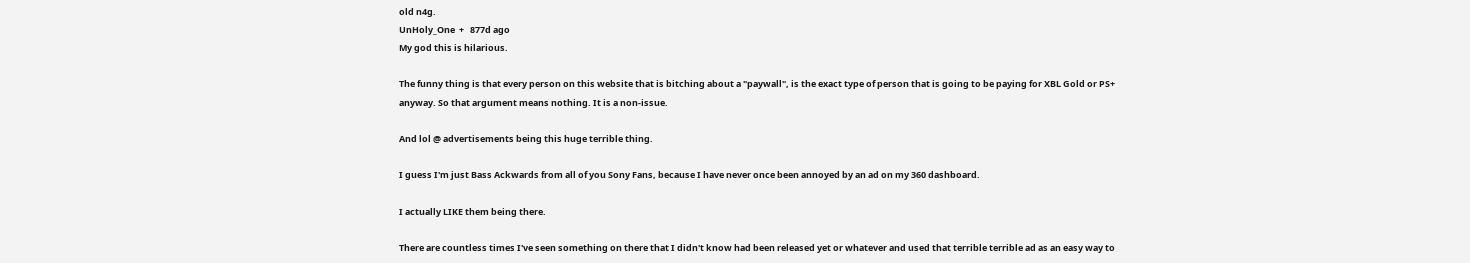old n4g.
UnHoly_One  +   877d ago
My god this is hilarious.

The funny thing is that every person on this website that is bitching about a "paywall", is the exact type of person that is going to be paying for XBL Gold or PS+ anyway. So that argument means nothing. It is a non-issue.

And lol @ advertisements being this huge terrible thing.

I guess I'm just Bass Ackwards from all of you Sony Fans, because I have never once been annoyed by an ad on my 360 dashboard.

I actually LIKE them being there.

There are countless times I've seen something on there that I didn't know had been released yet or whatever and used that terrible terrible ad as an easy way to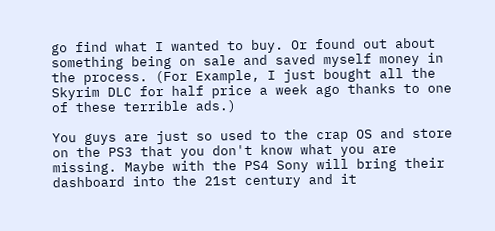go find what I wanted to buy. Or found out about something being on sale and saved myself money in the process. (For Example, I just bought all the Skyrim DLC for half price a week ago thanks to one of these terrible ads.)

You guys are just so used to the crap OS and store on the PS3 that you don't know what you are missing. Maybe with the PS4 Sony will bring their dashboard into the 21st century and it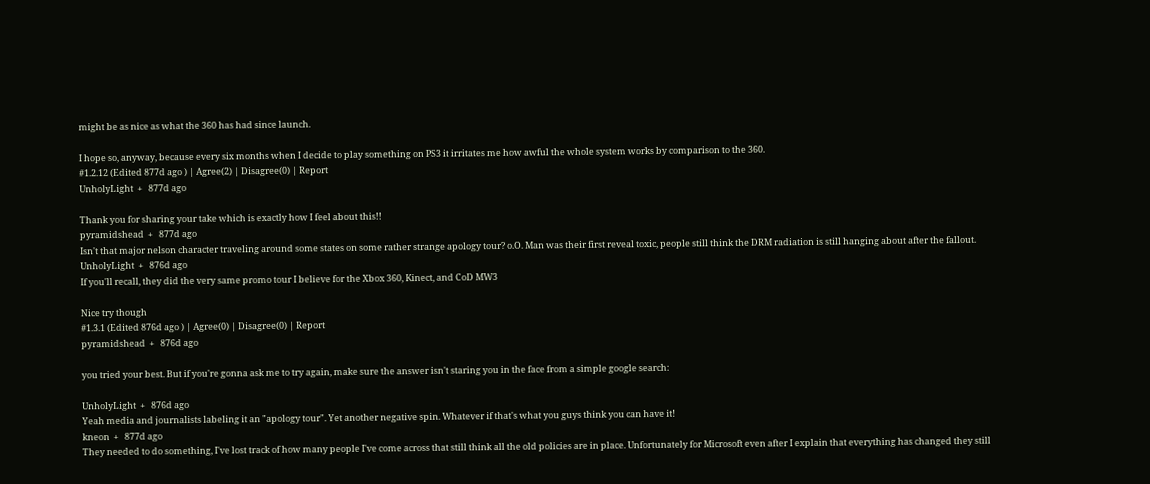might be as nice as what the 360 has had since launch.

I hope so, anyway, because every six months when I decide to play something on PS3 it irritates me how awful the whole system works by comparison to the 360.
#1.2.12 (Edited 877d ago ) | Agree(2) | Disagree(0) | Report
UnholyLight  +   877d ago

Thank you for sharing your take which is exactly how I feel about this!!
pyramidshead  +   877d ago
Isn't that major nelson character traveling around some states on some rather strange apology tour? o.O. Man was their first reveal toxic, people still think the DRM radiation is still hanging about after the fallout.
UnholyLight  +   876d ago
If you'll recall, they did the very same promo tour I believe for the Xbox 360, Kinect, and CoD MW3

Nice try though
#1.3.1 (Edited 876d ago ) | Agree(0) | Disagree(0) | Report
pyramidshead  +   876d ago

you tried your best. But if you're gonna ask me to try again, make sure the answer isn't staring you in the face from a simple google search:

UnholyLight  +   876d ago
Yeah media and journalists labeling it an "apology tour". Yet another negative spin. Whatever if that's what you guys think you can have it!
kneon  +   877d ago
They needed to do something, I've lost track of how many people I've come across that still think all the old policies are in place. Unfortunately for Microsoft even after I explain that everything has changed they still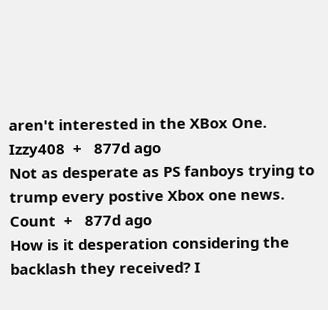aren't interested in the XBox One.
Izzy408  +   877d ago
Not as desperate as PS fanboys trying to trump every postive Xbox one news.
Count  +   877d ago
How is it desperation considering the backlash they received? I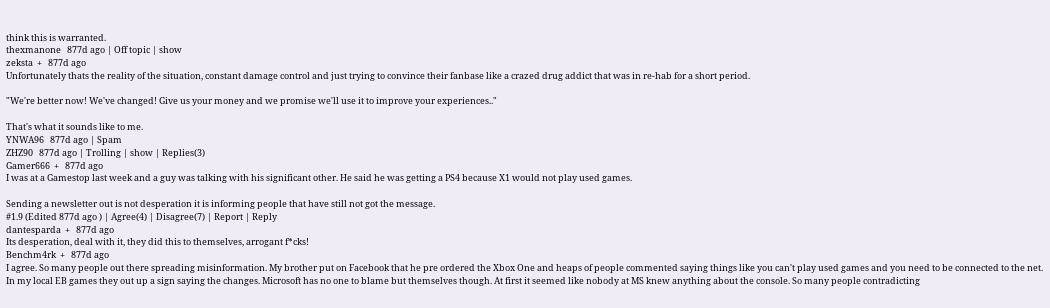think this is warranted.
thexmanone   877d ago | Off topic | show
zeksta  +   877d ago
Unfortunately thats the reality of the situation, constant damage control and just trying to convince their fanbase like a crazed drug addict that was in re-hab for a short period.

"We're better now! We've changed! Give us your money and we promise we'll use it to improve your experiences.."

That's what it sounds like to me.
YNWA96   877d ago | Spam
ZHZ90   877d ago | Trolling | show | Replies(3)
Gamer666  +   877d ago
I was at a Gamestop last week and a guy was talking with his significant other. He said he was getting a PS4 because X1 would not play used games.

Sending a newsletter out is not desperation it is informing people that have still not got the message.
#1.9 (Edited 877d ago ) | Agree(4) | Disagree(7) | Report | Reply
dantesparda  +   877d ago
Its desperation, deal with it, they did this to themselves, arrogant f*cks!
Benchm4rk  +   877d ago
I agree. So many people out there spreading misinformation. My brother put on Facebook that he pre ordered the Xbox One and heaps of people commented saying things like you can't play used games and you need to be connected to the net. In my local EB games they out up a sign saying the changes. Microsoft has no one to blame but themselves though. At first it seemed like nobody at MS knew anything about the console. So many people contradicting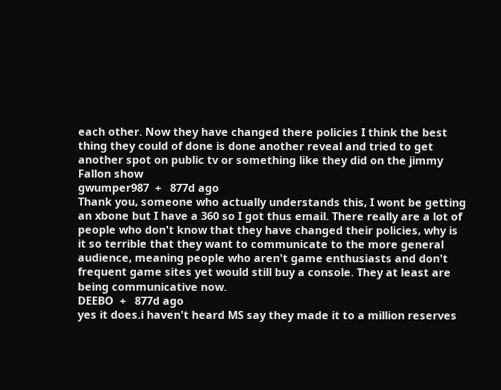each other. Now they have changed there policies I think the best thing they could of done is done another reveal and tried to get another spot on public tv or something like they did on the jimmy Fallon show
gwumper987  +   877d ago
Thank you, someone who actually understands this, I wont be getting an xbone but I have a 360 so I got thus email. There really are a lot of people who don't know that they have changed their policies, why is it so terrible that they want to communicate to the more general audience, meaning people who aren't game enthusiasts and don't frequent game sites yet would still buy a console. They at least are being communicative now.
DEEBO  +   877d ago
yes it does.i haven't heard MS say they made it to a million reserves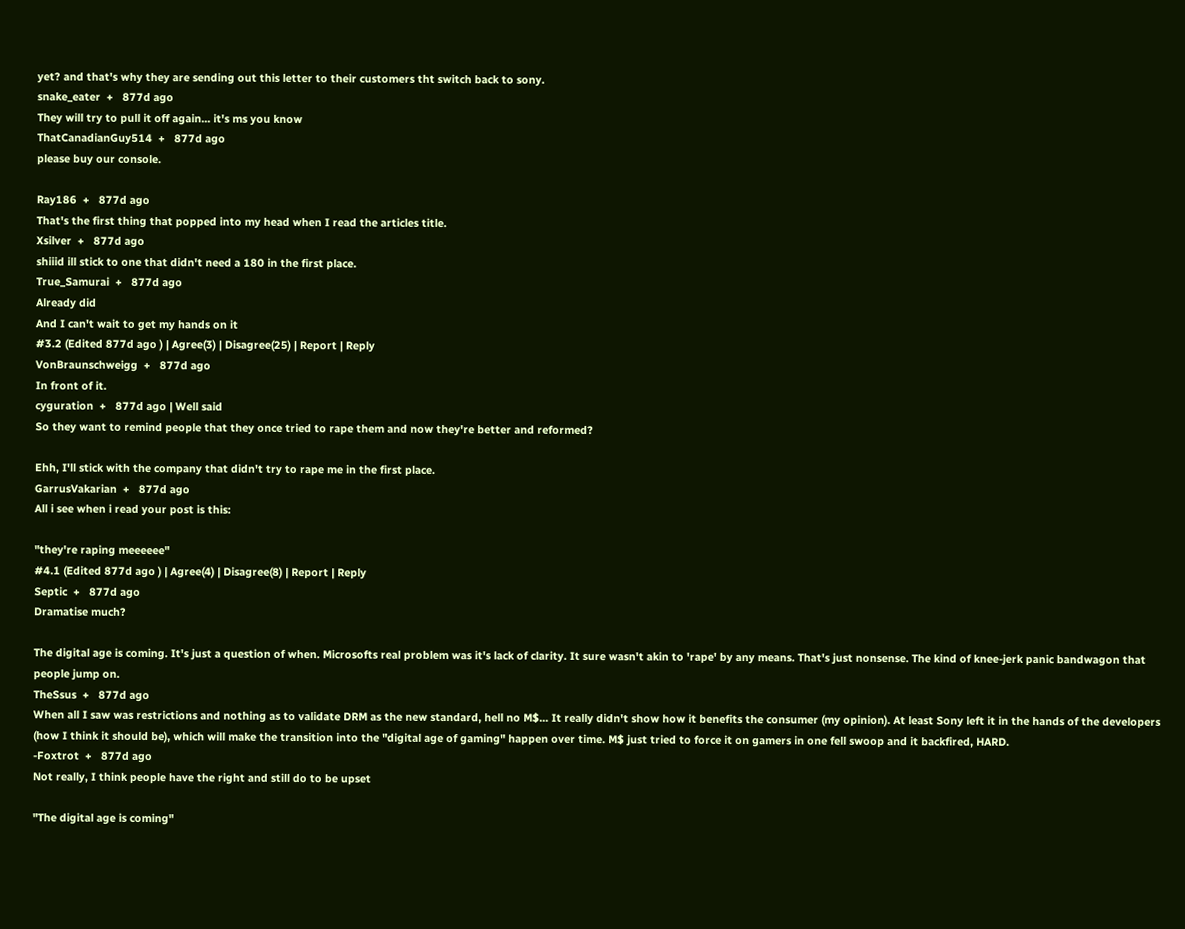yet? and that's why they are sending out this letter to their customers tht switch back to sony.
snake_eater  +   877d ago
They will try to pull it off again... it's ms you know
ThatCanadianGuy514  +   877d ago
please buy our console.

Ray186  +   877d ago
That's the first thing that popped into my head when I read the articles title.
Xsilver  +   877d ago
shiiid ill stick to one that didn't need a 180 in the first place.
True_Samurai  +   877d ago
Already did
And I can't wait to get my hands on it
#3.2 (Edited 877d ago ) | Agree(3) | Disagree(25) | Report | Reply
VonBraunschweigg  +   877d ago
In front of it.
cyguration  +   877d ago | Well said
So they want to remind people that they once tried to rape them and now they're better and reformed?

Ehh, I'll stick with the company that didn't try to rape me in the first place.
GarrusVakarian  +   877d ago
All i see when i read your post is this:

"they're raping meeeeee"
#4.1 (Edited 877d ago ) | Agree(4) | Disagree(8) | Report | Reply
Septic  +   877d ago
Dramatise much?

The digital age is coming. It's just a question of when. Microsofts real problem was it's lack of clarity. It sure wasn't akin to 'rape' by any means. That's just nonsense. The kind of knee-jerk panic bandwagon that people jump on.
TheSsus  +   877d ago
When all I saw was restrictions and nothing as to validate DRM as the new standard, hell no M$... It really didn't show how it benefits the consumer (my opinion). At least Sony left it in the hands of the developers (how I think it should be), which will make the transition into the "digital age of gaming" happen over time. M$ just tried to force it on gamers in one fell swoop and it backfired, HARD.
-Foxtrot  +   877d ago
Not really, I think people have the right and still do to be upset

"The digital age is coming"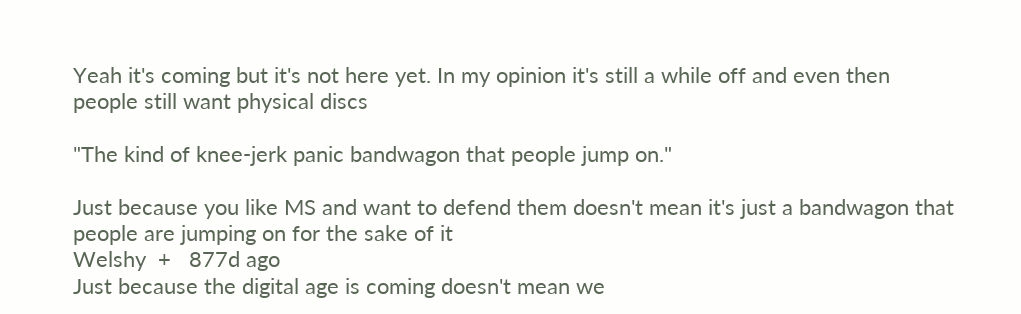Yeah it's coming but it's not here yet. In my opinion it's still a while off and even then people still want physical discs

"The kind of knee-jerk panic bandwagon that people jump on."

Just because you like MS and want to defend them doesn't mean it's just a bandwagon that people are jumping on for the sake of it
Welshy  +   877d ago
Just because the digital age is coming doesn't mean we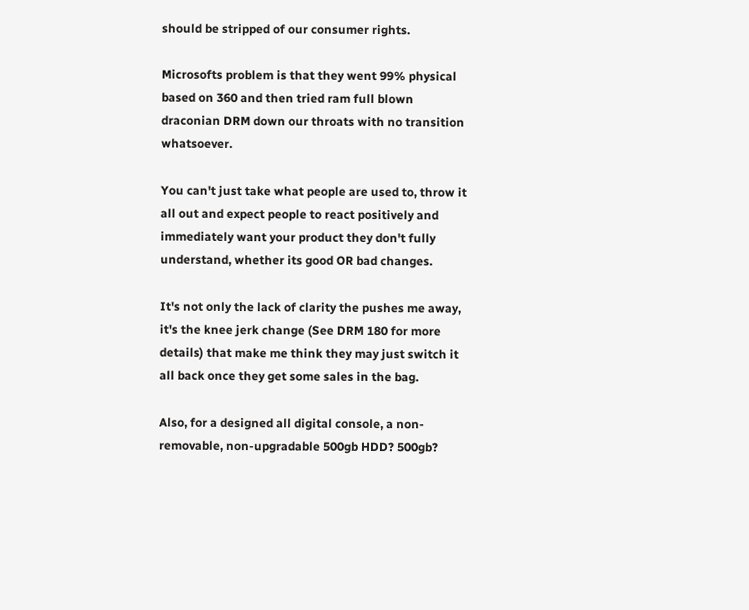should be stripped of our consumer rights.

Microsofts problem is that they went 99% physical based on 360 and then tried ram full blown draconian DRM down our throats with no transition whatsoever.

You can't just take what people are used to, throw it all out and expect people to react positively and immediately want your product they don't fully understand, whether its good OR bad changes.

It's not only the lack of clarity the pushes me away, it's the knee jerk change (See DRM 180 for more details) that make me think they may just switch it all back once they get some sales in the bag.

Also, for a designed all digital console, a non-removable, non-upgradable 500gb HDD? 500gb?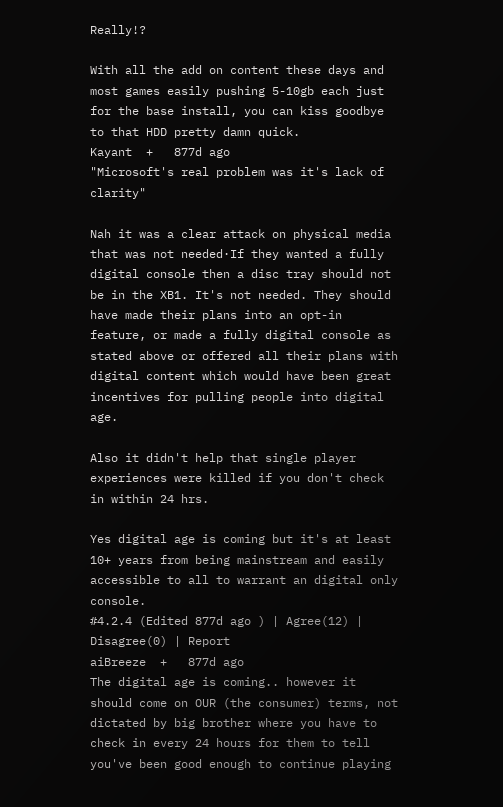Really!?

With all the add on content these days and most games easily pushing 5-10gb each just for the base install, you can kiss goodbye to that HDD pretty damn quick.
Kayant  +   877d ago
"Microsoft's real problem was it's lack of clarity"

Nah it was a clear attack on physical media that was not needed·If they wanted a fully digital console then a disc tray should not be in the XB1. It's not needed. They should have made their plans into an opt-in feature, or made a fully digital console as stated above or offered all their plans with digital content which would have been great incentives for pulling people into digital age.

Also it didn't help that single player experiences were killed if you don't check in within 24 hrs.

Yes digital age is coming but it's at least 10+ years from being mainstream and easily accessible to all to warrant an digital only console.
#4.2.4 (Edited 877d ago ) | Agree(12) | Disagree(0) | Report
aiBreeze  +   877d ago
The digital age is coming.. however it should come on OUR (the consumer) terms, not dictated by big brother where you have to check in every 24 hours for them to tell you've been good enough to continue playing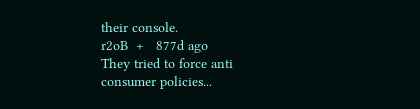their console.
r2oB  +   877d ago
They tried to force anti consumer policies...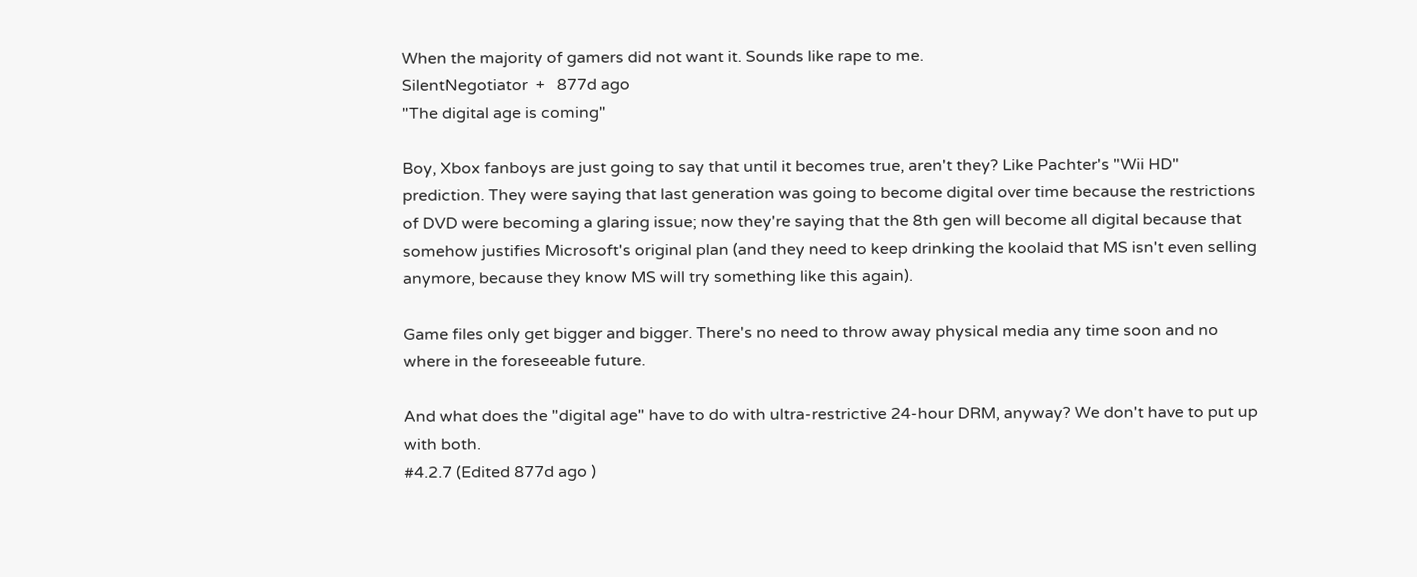When the majority of gamers did not want it. Sounds like rape to me.
SilentNegotiator  +   877d ago
"The digital age is coming"

Boy, Xbox fanboys are just going to say that until it becomes true, aren't they? Like Pachter's "Wii HD" prediction. They were saying that last generation was going to become digital over time because the restrictions of DVD were becoming a glaring issue; now they're saying that the 8th gen will become all digital because that somehow justifies Microsoft's original plan (and they need to keep drinking the koolaid that MS isn't even selling anymore, because they know MS will try something like this again).

Game files only get bigger and bigger. There's no need to throw away physical media any time soon and no where in the foreseeable future.

And what does the "digital age" have to do with ultra-restrictive 24-hour DRM, anyway? We don't have to put up with both.
#4.2.7 (Edited 877d ago )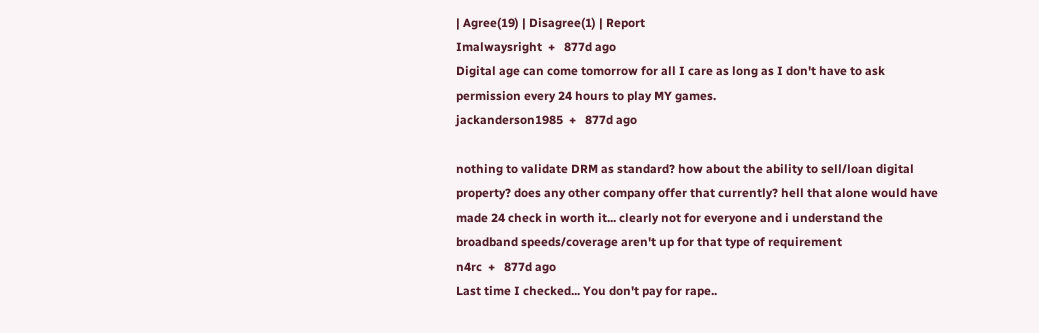| Agree(19) | Disagree(1) | Report
Imalwaysright  +   877d ago
Digital age can come tomorrow for all I care as long as I don't have to ask permission every 24 hours to play MY games.
jackanderson1985  +   877d ago

nothing to validate DRM as standard? how about the ability to sell/loan digital property? does any other company offer that currently? hell that alone would have made 24 check in worth it... clearly not for everyone and i understand the broadband speeds/coverage aren't up for that type of requirement
n4rc  +   877d ago
Last time I checked... You don't pay for rape..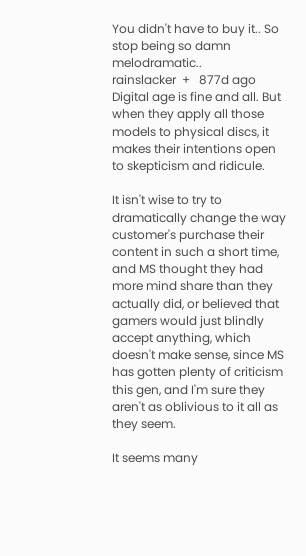You didn't have to buy it.. So stop being so damn melodramatic..
rainslacker  +   877d ago
Digital age is fine and all. But when they apply all those models to physical discs, it makes their intentions open to skepticism and ridicule.

It isn't wise to try to dramatically change the way customer's purchase their content in such a short time, and MS thought they had more mind share than they actually did, or believed that gamers would just blindly accept anything, which doesn't make sense, since MS has gotten plenty of criticism this gen, and I'm sure they aren't as oblivious to it all as they seem.

It seems many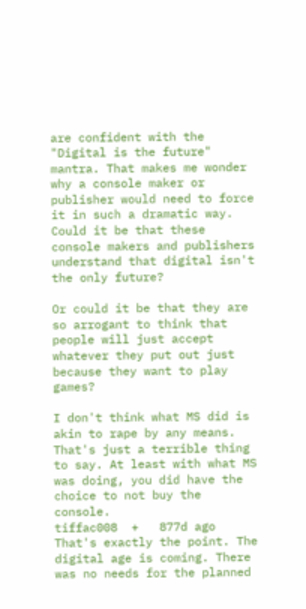are confident with the "Digital is the future" mantra. That makes me wonder why a console maker or publisher would need to force it in such a dramatic way. Could it be that these console makers and publishers understand that digital isn't the only future?

Or could it be that they are so arrogant to think that people will just accept whatever they put out just because they want to play games?

I don't think what MS did is akin to rape by any means. That's just a terrible thing to say. At least with what MS was doing, you did have the choice to not buy the console.
tiffac008  +   877d ago
That's exactly the point. The digital age is coming. There was no needs for the planned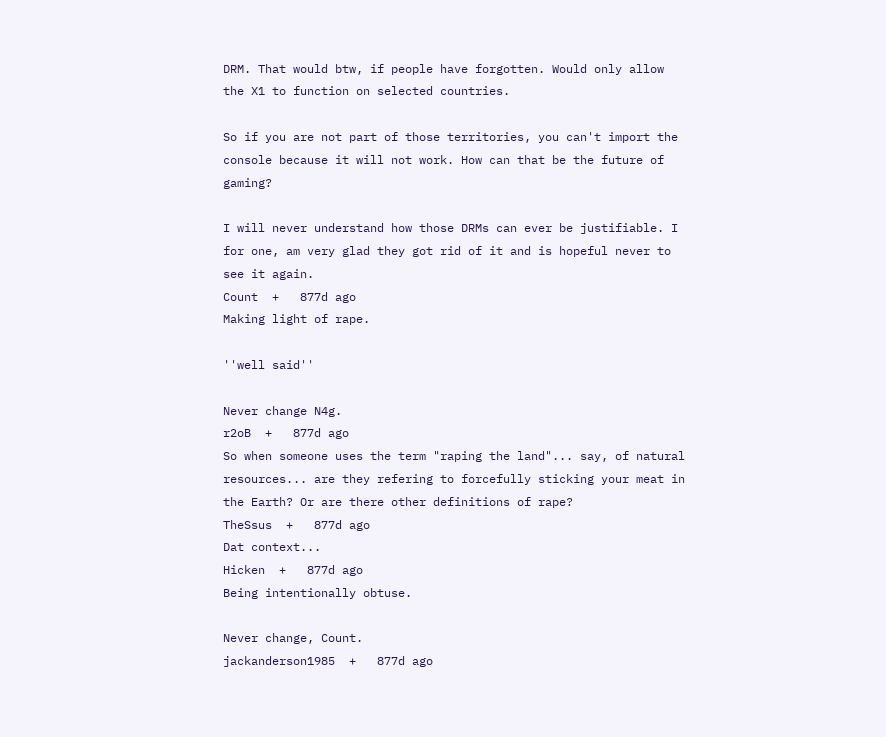DRM. That would btw, if people have forgotten. Would only allow the X1 to function on selected countries.

So if you are not part of those territories, you can't import the console because it will not work. How can that be the future of gaming?

I will never understand how those DRMs can ever be justifiable. I for one, am very glad they got rid of it and is hopeful never to see it again.
Count  +   877d ago
Making light of rape.

''well said''

Never change N4g.
r2oB  +   877d ago
So when someone uses the term "raping the land"... say, of natural resources... are they refering to forcefully sticking your meat in the Earth? Or are there other definitions of rape?
TheSsus  +   877d ago
Dat context...
Hicken  +   877d ago
Being intentionally obtuse.

Never change, Count.
jackanderson1985  +   877d ago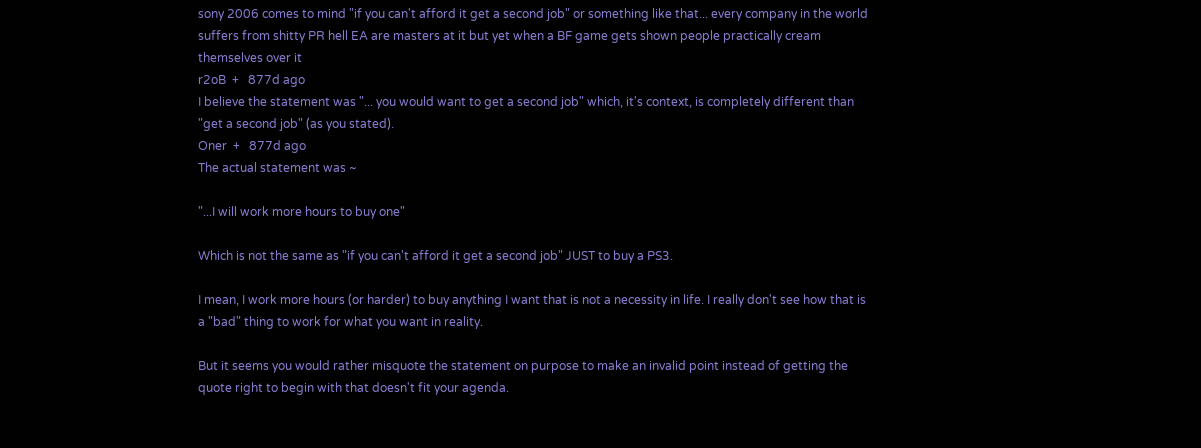sony 2006 comes to mind "if you can't afford it get a second job" or something like that... every company in the world suffers from shitty PR hell EA are masters at it but yet when a BF game gets shown people practically cream themselves over it
r2oB  +   877d ago
I believe the statement was "... you would want to get a second job" which, it's context, is completely different than "get a second job" (as you stated).
Oner  +   877d ago
The actual statement was ~

"...I will work more hours to buy one"

Which is not the same as "if you can't afford it get a second job" JUST to buy a PS3.

I mean, I work more hours (or harder) to buy anything I want that is not a necessity in life. I really don't see how that is a "bad" thing to work for what you want in reality.

But it seems you would rather misquote the statement on purpose to make an invalid point instead of getting the quote right to begin with that doesn't fit your agenda.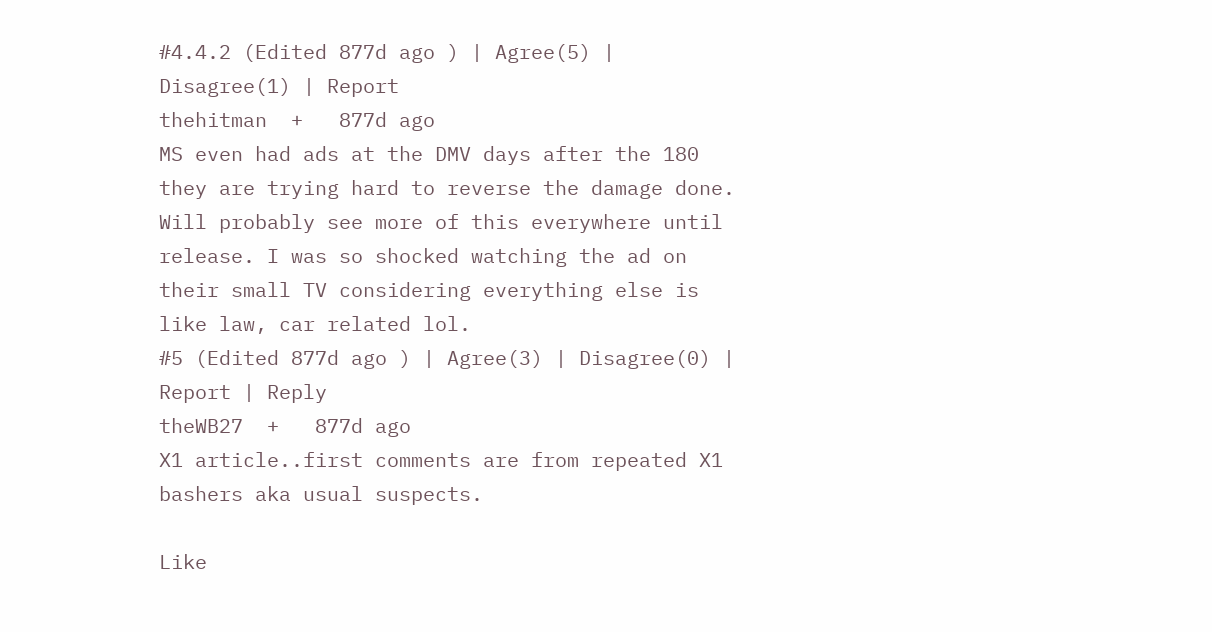#4.4.2 (Edited 877d ago ) | Agree(5) | Disagree(1) | Report
thehitman  +   877d ago
MS even had ads at the DMV days after the 180 they are trying hard to reverse the damage done. Will probably see more of this everywhere until release. I was so shocked watching the ad on their small TV considering everything else is like law, car related lol.
#5 (Edited 877d ago ) | Agree(3) | Disagree(0) | Report | Reply
theWB27  +   877d ago
X1 article..first comments are from repeated X1 bashers aka usual suspects.

Like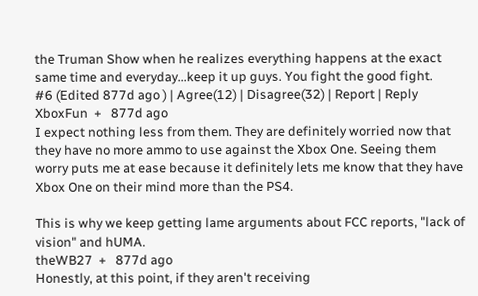the Truman Show when he realizes everything happens at the exact same time and everyday...keep it up guys. You fight the good fight.
#6 (Edited 877d ago ) | Agree(12) | Disagree(32) | Report | Reply
XboxFun  +   877d ago
I expect nothing less from them. They are definitely worried now that they have no more ammo to use against the Xbox One. Seeing them worry puts me at ease because it definitely lets me know that they have Xbox One on their mind more than the PS4.

This is why we keep getting lame arguments about FCC reports, "lack of vision" and hUMA.
theWB27  +   877d ago
Honestly, at this point, if they aren't receiving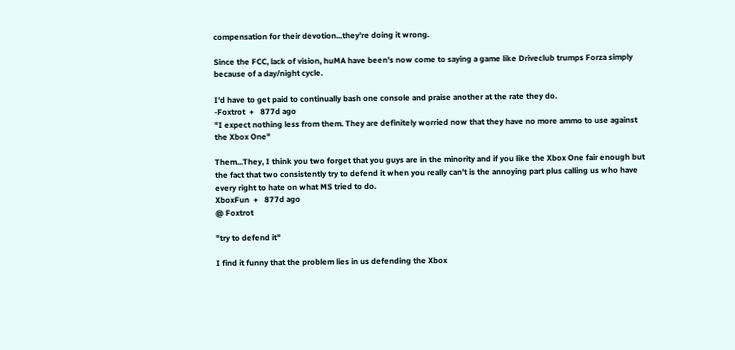compensation for their devotion...they're doing it wrong.

Since the FCC, lack of vision, huMA have been's now come to saying a game like Driveclub trumps Forza simply because of a day/night cycle.

I'd have to get paid to continually bash one console and praise another at the rate they do.
-Foxtrot  +   877d ago
"I expect nothing less from them. They are definitely worried now that they have no more ammo to use against the Xbox One"

Them...They, I think you two forget that you guys are in the minority and if you like the Xbox One fair enough but the fact that two consistently try to defend it when you really can't is the annoying part plus calling us who have every right to hate on what MS tried to do.
XboxFun  +   877d ago
@ Foxtrot

"try to defend it"

I find it funny that the problem lies in us defending the Xbox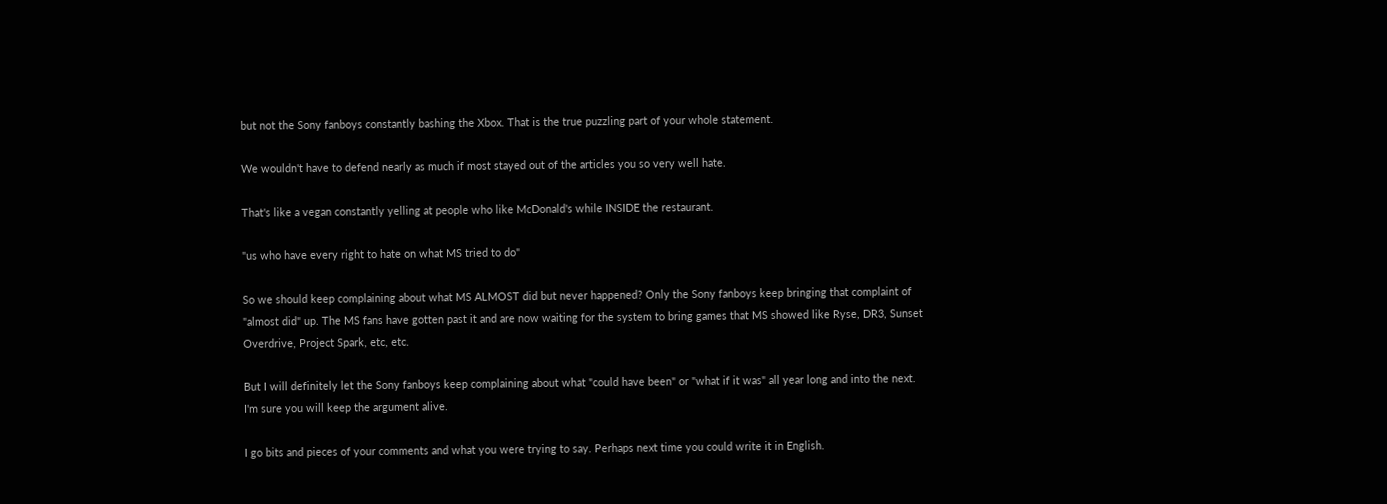but not the Sony fanboys constantly bashing the Xbox. That is the true puzzling part of your whole statement.

We wouldn't have to defend nearly as much if most stayed out of the articles you so very well hate.

That's like a vegan constantly yelling at people who like McDonald's while INSIDE the restaurant.

"us who have every right to hate on what MS tried to do"

So we should keep complaining about what MS ALMOST did but never happened? Only the Sony fanboys keep bringing that complaint of "almost did" up. The MS fans have gotten past it and are now waiting for the system to bring games that MS showed like Ryse, DR3, Sunset Overdrive, Project Spark, etc, etc.

But I will definitely let the Sony fanboys keep complaining about what "could have been" or "what if it was" all year long and into the next. I'm sure you will keep the argument alive.

I go bits and pieces of your comments and what you were trying to say. Perhaps next time you could write it in English.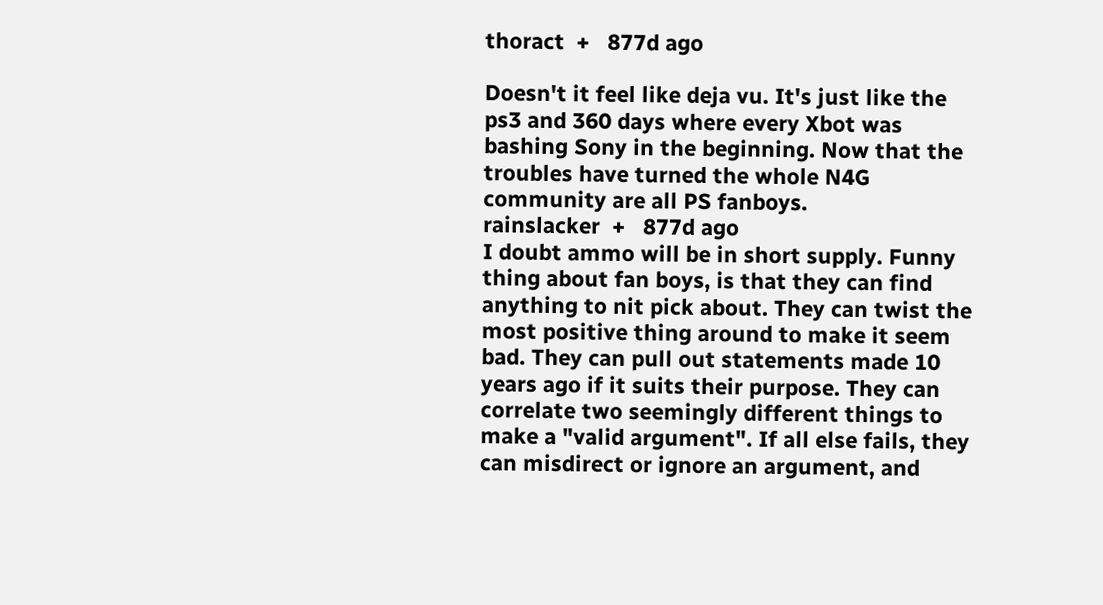thoract  +   877d ago

Doesn't it feel like deja vu. It's just like the ps3 and 360 days where every Xbot was bashing Sony in the beginning. Now that the troubles have turned the whole N4G community are all PS fanboys.
rainslacker  +   877d ago
I doubt ammo will be in short supply. Funny thing about fan boys, is that they can find anything to nit pick about. They can twist the most positive thing around to make it seem bad. They can pull out statements made 10 years ago if it suits their purpose. They can correlate two seemingly different things to make a "valid argument". If all else fails, they can misdirect or ignore an argument, and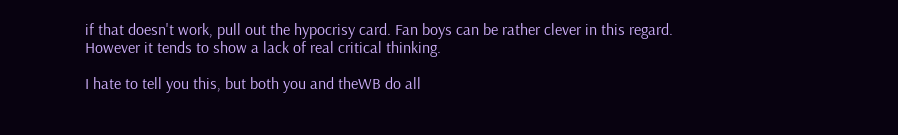if that doesn't work, pull out the hypocrisy card. Fan boys can be rather clever in this regard. However it tends to show a lack of real critical thinking.

I hate to tell you this, but both you and theWB do all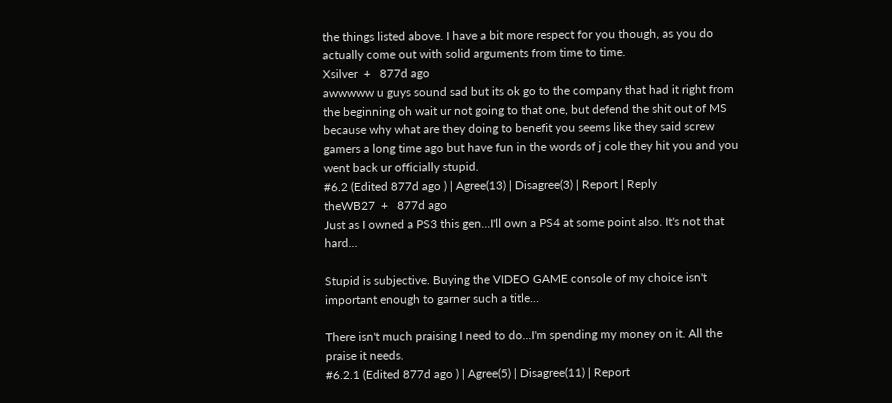the things listed above. I have a bit more respect for you though, as you do actually come out with solid arguments from time to time.
Xsilver  +   877d ago
awwwww u guys sound sad but its ok go to the company that had it right from the beginning oh wait ur not going to that one, but defend the shit out of MS because why what are they doing to benefit you seems like they said screw gamers a long time ago but have fun in the words of j cole they hit you and you went back ur officially stupid.
#6.2 (Edited 877d ago ) | Agree(13) | Disagree(3) | Report | Reply
theWB27  +   877d ago
Just as I owned a PS3 this gen...I'll own a PS4 at some point also. It's not that hard...

Stupid is subjective. Buying the VIDEO GAME console of my choice isn't important enough to garner such a title...

There isn't much praising I need to do...I'm spending my money on it. All the praise it needs.
#6.2.1 (Edited 877d ago ) | Agree(5) | Disagree(11) | Report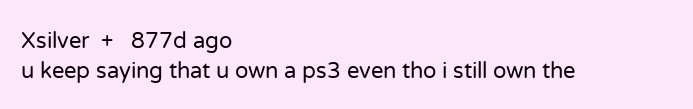Xsilver  +   877d ago
u keep saying that u own a ps3 even tho i still own the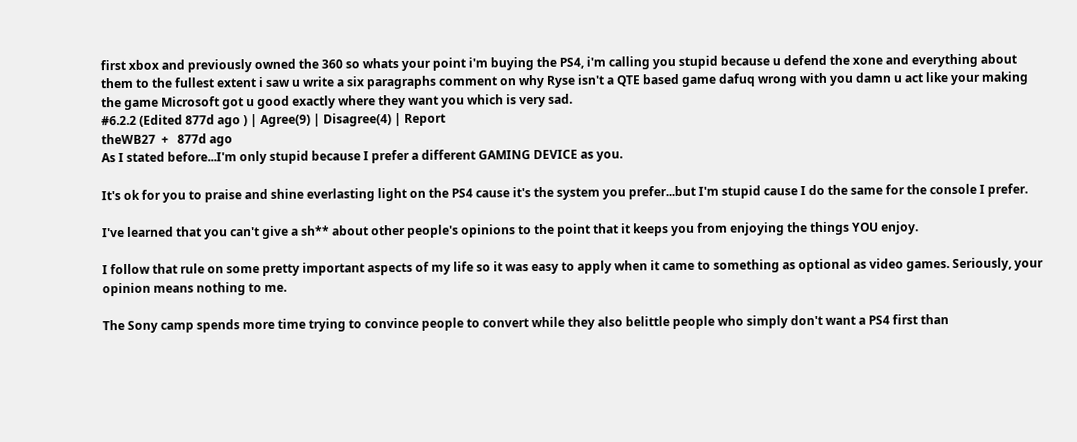first xbox and previously owned the 360 so whats your point i'm buying the PS4, i'm calling you stupid because u defend the xone and everything about them to the fullest extent i saw u write a six paragraphs comment on why Ryse isn't a QTE based game dafuq wrong with you damn u act like your making the game Microsoft got u good exactly where they want you which is very sad.
#6.2.2 (Edited 877d ago ) | Agree(9) | Disagree(4) | Report
theWB27  +   877d ago
As I stated before...I'm only stupid because I prefer a different GAMING DEVICE as you.

It's ok for you to praise and shine everlasting light on the PS4 cause it's the system you prefer...but I'm stupid cause I do the same for the console I prefer.

I've learned that you can't give a sh** about other people's opinions to the point that it keeps you from enjoying the things YOU enjoy.

I follow that rule on some pretty important aspects of my life so it was easy to apply when it came to something as optional as video games. Seriously, your opinion means nothing to me.

The Sony camp spends more time trying to convince people to convert while they also belittle people who simply don't want a PS4 first than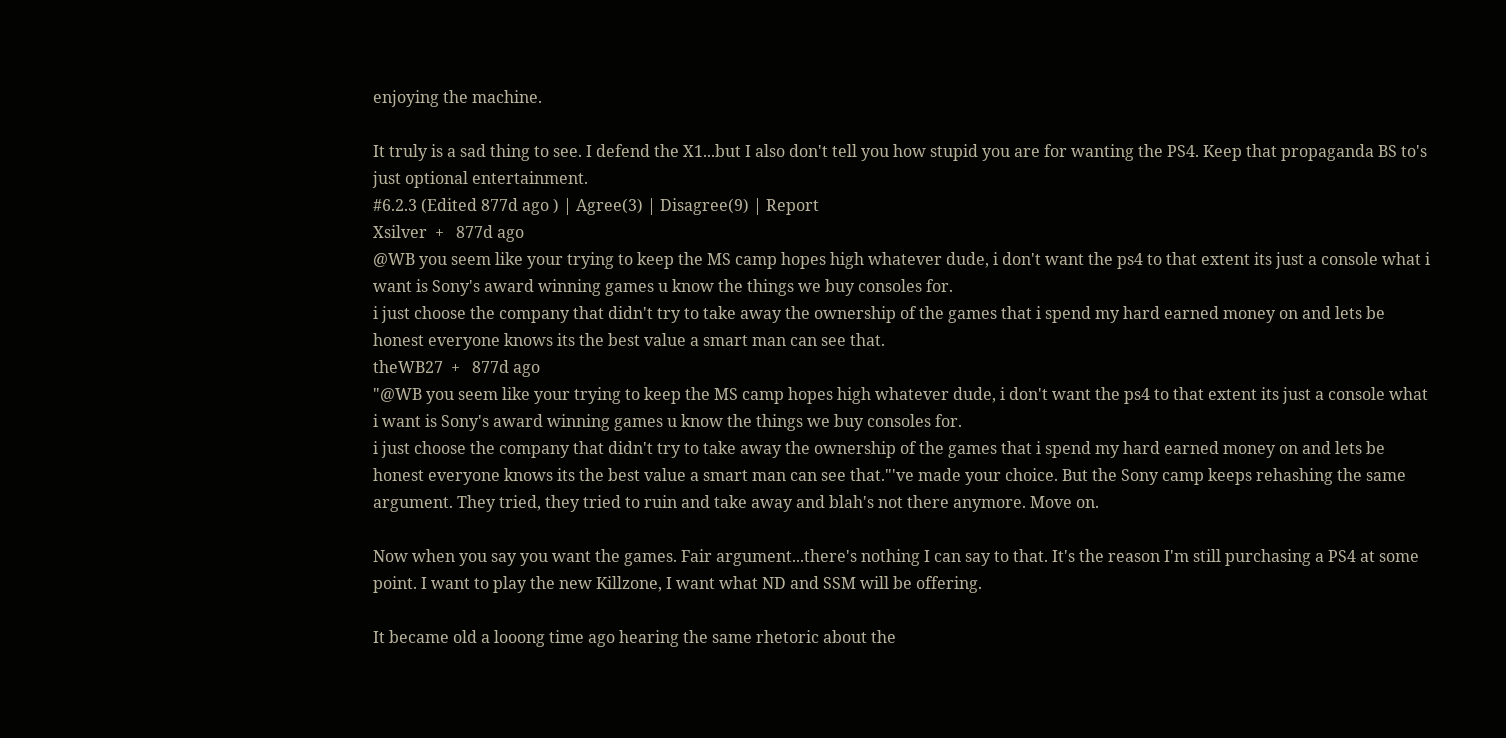enjoying the machine.

It truly is a sad thing to see. I defend the X1...but I also don't tell you how stupid you are for wanting the PS4. Keep that propaganda BS to's just optional entertainment.
#6.2.3 (Edited 877d ago ) | Agree(3) | Disagree(9) | Report
Xsilver  +   877d ago
@WB you seem like your trying to keep the MS camp hopes high whatever dude, i don't want the ps4 to that extent its just a console what i want is Sony's award winning games u know the things we buy consoles for.
i just choose the company that didn't try to take away the ownership of the games that i spend my hard earned money on and lets be honest everyone knows its the best value a smart man can see that.
theWB27  +   877d ago
"@WB you seem like your trying to keep the MS camp hopes high whatever dude, i don't want the ps4 to that extent its just a console what i want is Sony's award winning games u know the things we buy consoles for.
i just choose the company that didn't try to take away the ownership of the games that i spend my hard earned money on and lets be honest everyone knows its the best value a smart man can see that."'ve made your choice. But the Sony camp keeps rehashing the same argument. They tried, they tried to ruin and take away and blah's not there anymore. Move on.

Now when you say you want the games. Fair argument...there's nothing I can say to that. It's the reason I'm still purchasing a PS4 at some point. I want to play the new Killzone, I want what ND and SSM will be offering.

It became old a looong time ago hearing the same rhetoric about the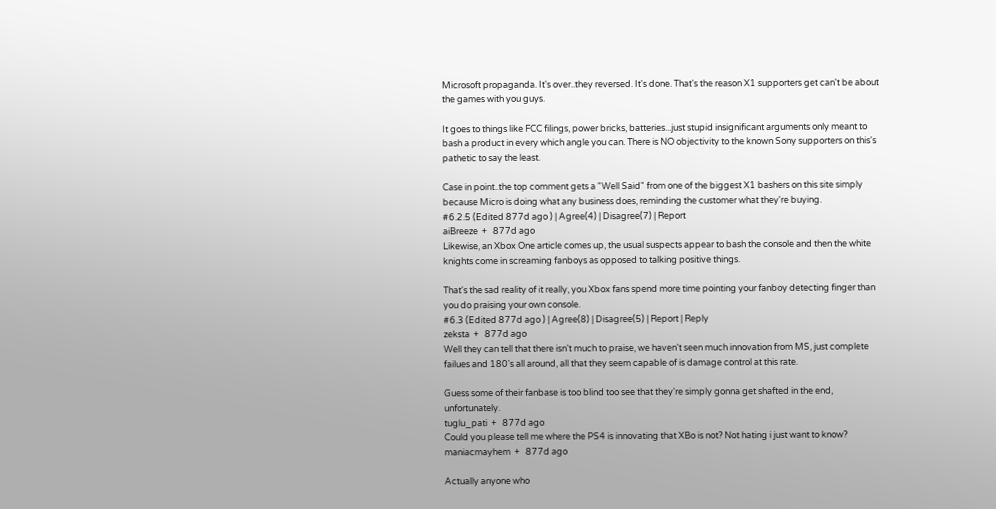Microsoft propaganda. It's over..they reversed. It's done. That's the reason X1 supporters get can't be about the games with you guys.

It goes to things like FCC filings, power bricks, batteries...just stupid insignificant arguments only meant to bash a product in every which angle you can. There is NO objectivity to the known Sony supporters on this's pathetic to say the least.

Case in point..the top comment gets a "Well Said" from one of the biggest X1 bashers on this site simply because Micro is doing what any business does, reminding the customer what they're buying.
#6.2.5 (Edited 877d ago ) | Agree(4) | Disagree(7) | Report
aiBreeze  +   877d ago
Likewise, an Xbox One article comes up, the usual suspects appear to bash the console and then the white knights come in screaming fanboys as opposed to talking positive things.

That's the sad reality of it really, you Xbox fans spend more time pointing your fanboy detecting finger than you do praising your own console.
#6.3 (Edited 877d ago ) | Agree(8) | Disagree(5) | Report | Reply
zeksta  +   877d ago
Well they can tell that there isn't much to praise, we haven't seen much innovation from MS, just complete failues and 180's all around, all that they seem capable of is damage control at this rate.

Guess some of their fanbase is too blind too see that they're simply gonna get shafted in the end, unfortunately.
tuglu_pati  +   877d ago
Could you please tell me where the PS4 is innovating that XBo is not? Not hating i just want to know?
maniacmayhem  +   877d ago

Actually anyone who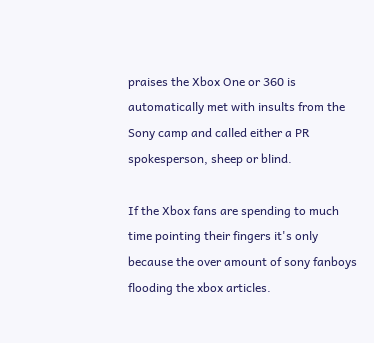praises the Xbox One or 360 is automatically met with insults from the Sony camp and called either a PR spokesperson, sheep or blind.

If the Xbox fans are spending to much time pointing their fingers it's only because the over amount of sony fanboys flooding the xbox articles.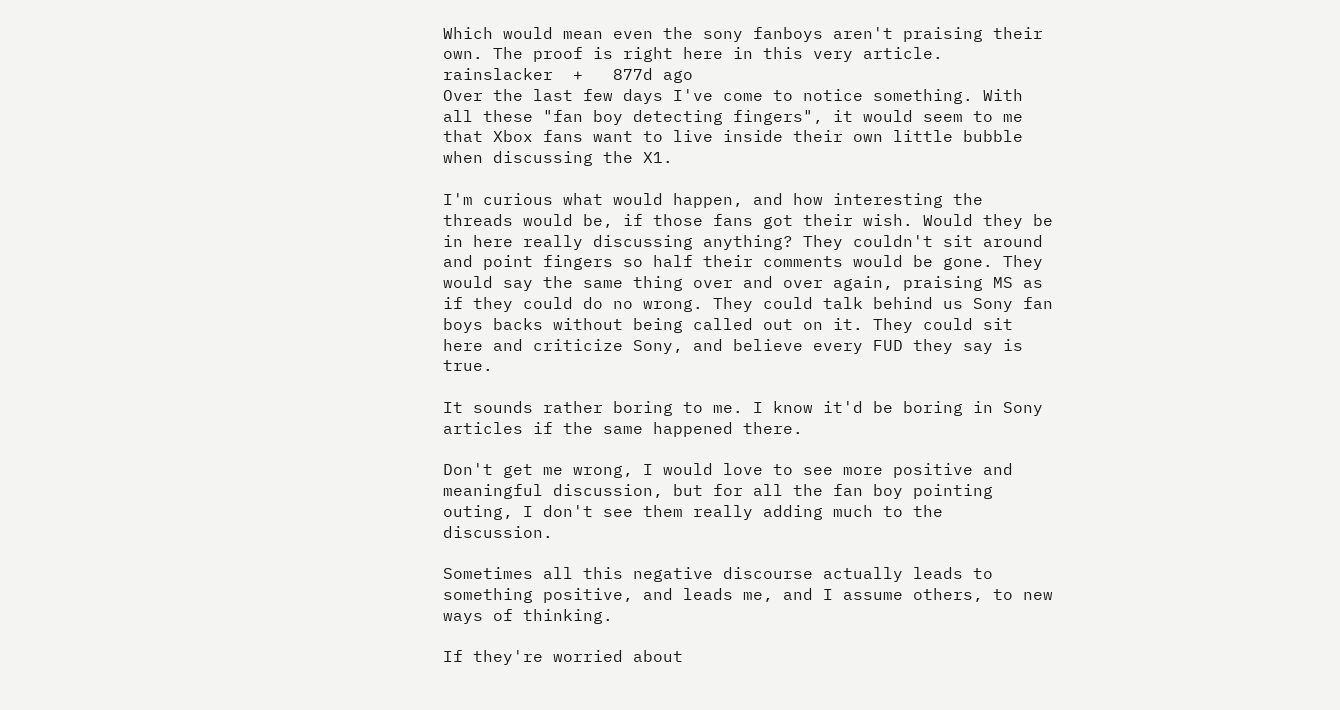Which would mean even the sony fanboys aren't praising their own. The proof is right here in this very article.
rainslacker  +   877d ago
Over the last few days I've come to notice something. With all these "fan boy detecting fingers", it would seem to me that Xbox fans want to live inside their own little bubble when discussing the X1.

I'm curious what would happen, and how interesting the threads would be, if those fans got their wish. Would they be in here really discussing anything? They couldn't sit around and point fingers so half their comments would be gone. They would say the same thing over and over again, praising MS as if they could do no wrong. They could talk behind us Sony fan boys backs without being called out on it. They could sit here and criticize Sony, and believe every FUD they say is true.

It sounds rather boring to me. I know it'd be boring in Sony articles if the same happened there.

Don't get me wrong, I would love to see more positive and meaningful discussion, but for all the fan boy pointing outing, I don't see them really adding much to the discussion.

Sometimes all this negative discourse actually leads to something positive, and leads me, and I assume others, to new ways of thinking.

If they're worried about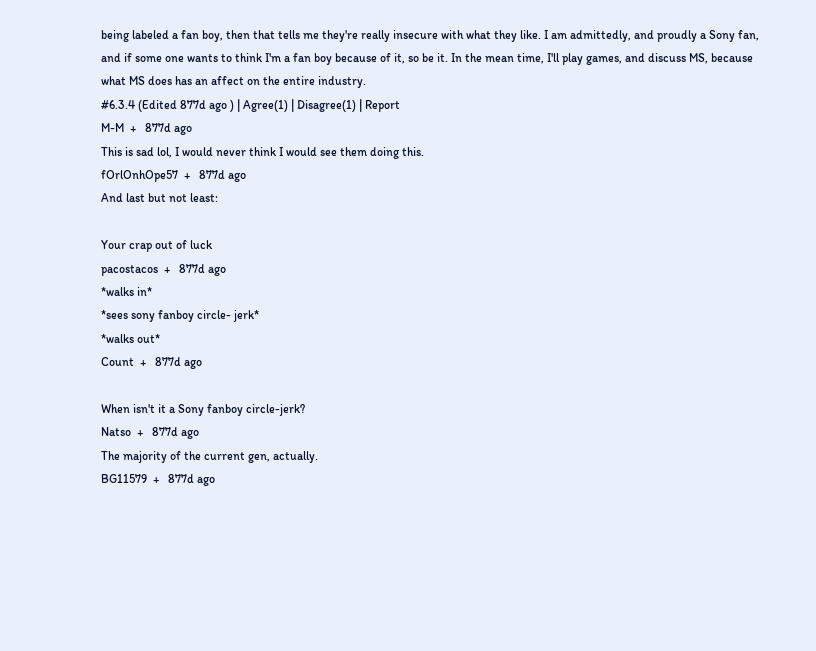being labeled a fan boy, then that tells me they're really insecure with what they like. I am admittedly, and proudly a Sony fan, and if some one wants to think I'm a fan boy because of it, so be it. In the mean time, I'll play games, and discuss MS, because what MS does has an affect on the entire industry.
#6.3.4 (Edited 877d ago ) | Agree(1) | Disagree(1) | Report
M-M  +   877d ago
This is sad lol, I would never think I would see them doing this.
fOrlOnhOpe57  +   877d ago
And last but not least:

Your crap out of luck
pacostacos  +   877d ago
*walks in*
*sees sony fanboy circle- jerk*
*walks out*
Count  +   877d ago

When isn't it a Sony fanboy circle-jerk?
Natso  +   877d ago
The majority of the current gen, actually.
BG11579  +   877d ago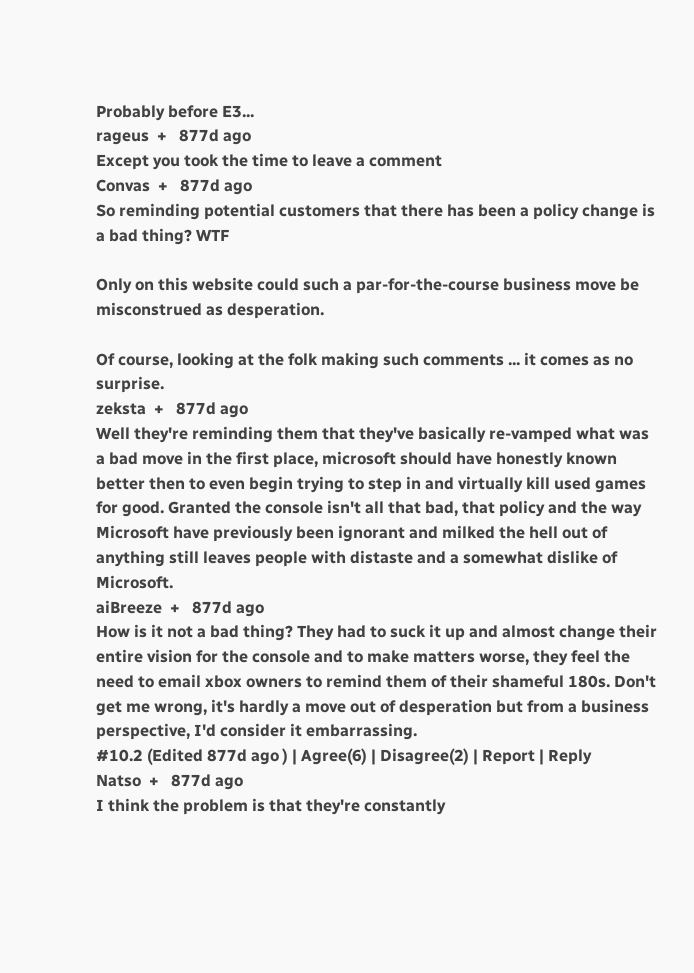Probably before E3...
rageus  +   877d ago
Except you took the time to leave a comment
Convas  +   877d ago
So reminding potential customers that there has been a policy change is a bad thing? WTF

Only on this website could such a par-for-the-course business move be misconstrued as desperation.

Of course, looking at the folk making such comments ... it comes as no surprise.
zeksta  +   877d ago
Well they're reminding them that they've basically re-vamped what was a bad move in the first place, microsoft should have honestly known better then to even begin trying to step in and virtually kill used games for good. Granted the console isn't all that bad, that policy and the way Microsoft have previously been ignorant and milked the hell out of anything still leaves people with distaste and a somewhat dislike of Microsoft.
aiBreeze  +   877d ago
How is it not a bad thing? They had to suck it up and almost change their entire vision for the console and to make matters worse, they feel the need to email xbox owners to remind them of their shameful 180s. Don't get me wrong, it's hardly a move out of desperation but from a business perspective, I'd consider it embarrassing.
#10.2 (Edited 877d ago ) | Agree(6) | Disagree(2) | Report | Reply
Natso  +   877d ago
I think the problem is that they're constantly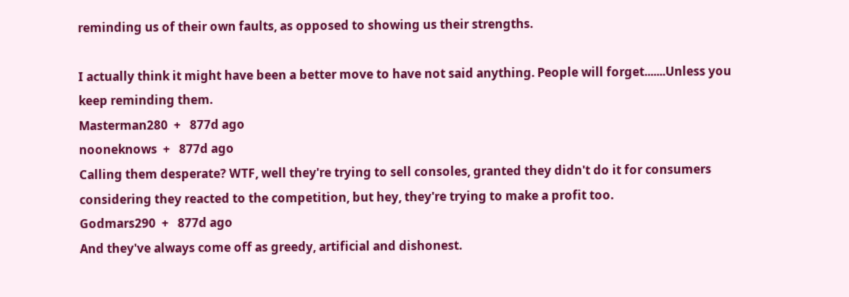reminding us of their own faults, as opposed to showing us their strengths.

I actually think it might have been a better move to have not said anything. People will forget.......Unless you keep reminding them.
Masterman280  +   877d ago
nooneknows  +   877d ago
Calling them desperate? WTF, well they're trying to sell consoles, granted they didn't do it for consumers considering they reacted to the competition, but hey, they're trying to make a profit too.
Godmars290  +   877d ago
And they've always come off as greedy, artificial and dishonest.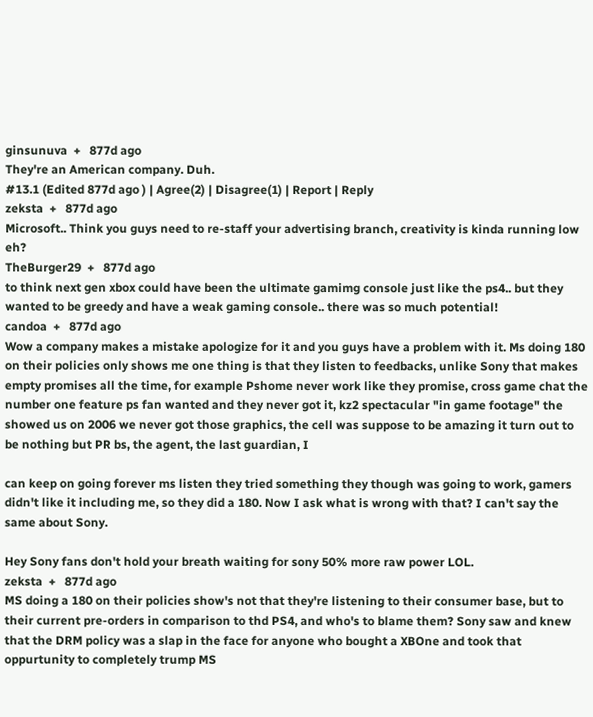ginsunuva  +   877d ago
They're an American company. Duh.
#13.1 (Edited 877d ago ) | Agree(2) | Disagree(1) | Report | Reply
zeksta  +   877d ago
Microsoft.. Think you guys need to re-staff your advertising branch, creativity is kinda running low eh?
TheBurger29  +   877d ago
to think next gen xbox could have been the ultimate gamimg console just like the ps4.. but they wanted to be greedy and have a weak gaming console.. there was so much potential!
candoa  +   877d ago
Wow a company makes a mistake apologize for it and you guys have a problem with it. Ms doing 180 on their policies only shows me one thing is that they listen to feedbacks, unlike Sony that makes empty promises all the time, for example Pshome never work like they promise, cross game chat the number one feature ps fan wanted and they never got it, kz2 spectacular "in game footage" the showed us on 2006 we never got those graphics, the cell was suppose to be amazing it turn out to be nothing but PR bs, the agent, the last guardian, I

can keep on going forever ms listen they tried something they though was going to work, gamers didn't like it including me, so they did a 180. Now I ask what is wrong with that? I can't say the same about Sony.

Hey Sony fans don't hold your breath waiting for sony 50% more raw power LOL.
zeksta  +   877d ago
MS doing a 180 on their policies show's not that they're listening to their consumer base, but to their current pre-orders in comparison to thd PS4, and who's to blame them? Sony saw and knew that the DRM policy was a slap in the face for anyone who bought a XBOne and took that oppurtunity to completely trump MS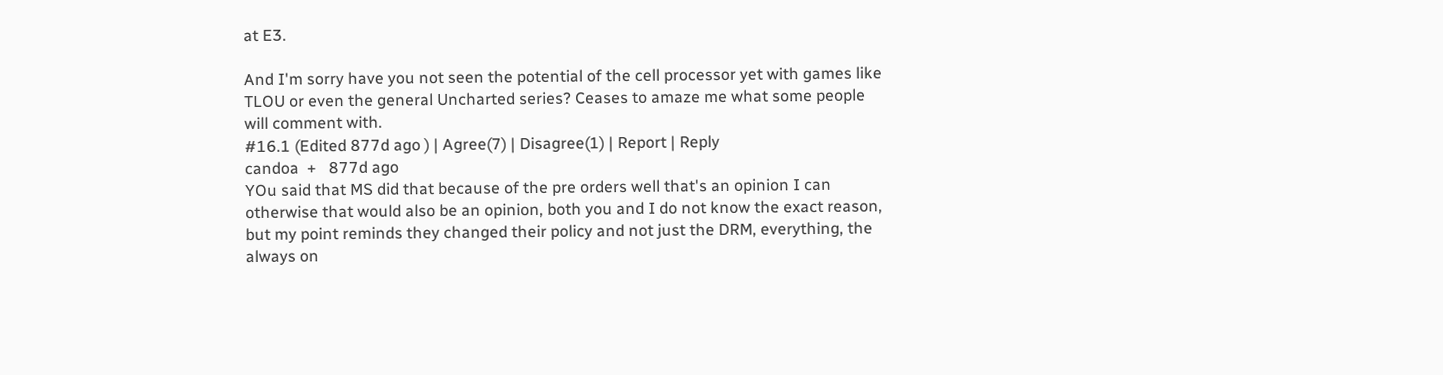at E3.

And I'm sorry have you not seen the potential of the cell processor yet with games like TLOU or even the general Uncharted series? Ceases to amaze me what some people will comment with.
#16.1 (Edited 877d ago ) | Agree(7) | Disagree(1) | Report | Reply
candoa  +   877d ago
YOu said that MS did that because of the pre orders well that's an opinion I can otherwise that would also be an opinion, both you and I do not know the exact reason, but my point reminds they changed their policy and not just the DRM, everything, the always on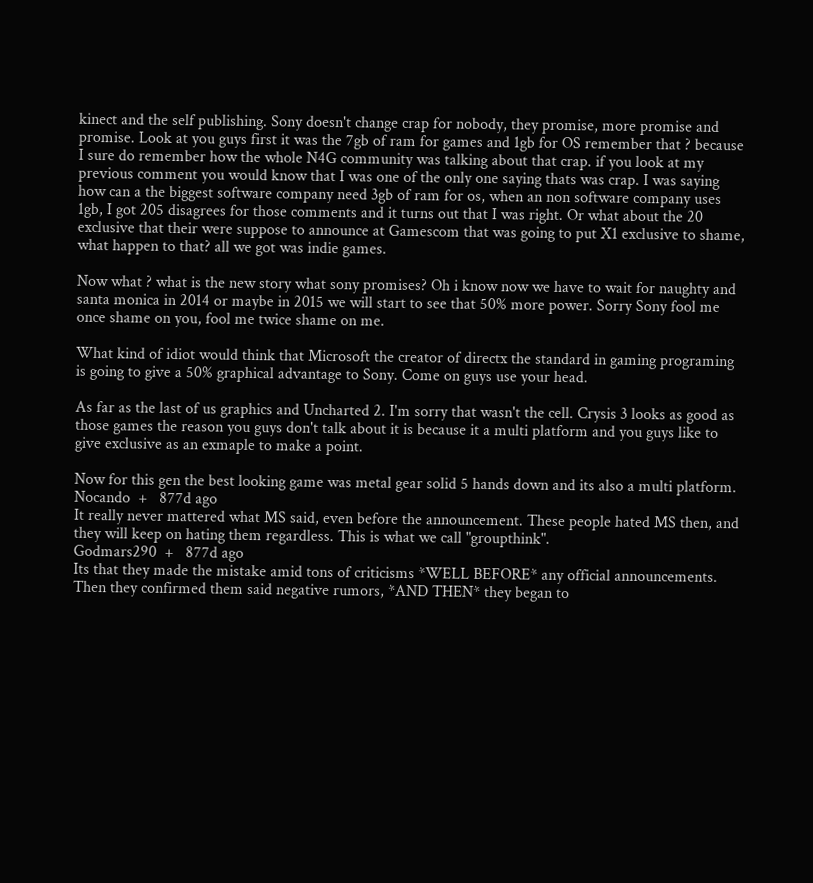kinect and the self publishing. Sony doesn't change crap for nobody, they promise, more promise and promise. Look at you guys first it was the 7gb of ram for games and 1gb for OS remember that ? because I sure do remember how the whole N4G community was talking about that crap. if you look at my previous comment you would know that I was one of the only one saying thats was crap. I was saying how can a the biggest software company need 3gb of ram for os, when an non software company uses 1gb, I got 205 disagrees for those comments and it turns out that I was right. Or what about the 20 exclusive that their were suppose to announce at Gamescom that was going to put X1 exclusive to shame, what happen to that? all we got was indie games.

Now what ? what is the new story what sony promises? Oh i know now we have to wait for naughty and santa monica in 2014 or maybe in 2015 we will start to see that 50% more power. Sorry Sony fool me once shame on you, fool me twice shame on me.

What kind of idiot would think that Microsoft the creator of directx the standard in gaming programing is going to give a 50% graphical advantage to Sony. Come on guys use your head.

As far as the last of us graphics and Uncharted 2. I'm sorry that wasn't the cell. Crysis 3 looks as good as those games the reason you guys don't talk about it is because it a multi platform and you guys like to give exclusive as an exmaple to make a point.

Now for this gen the best looking game was metal gear solid 5 hands down and its also a multi platform.
Nocando  +   877d ago
It really never mattered what MS said, even before the announcement. These people hated MS then, and they will keep on hating them regardless. This is what we call "groupthink".
Godmars290  +   877d ago
Its that they made the mistake amid tons of criticisms *WELL BEFORE* any official announcements. Then they confirmed them said negative rumors, *AND THEN* they began to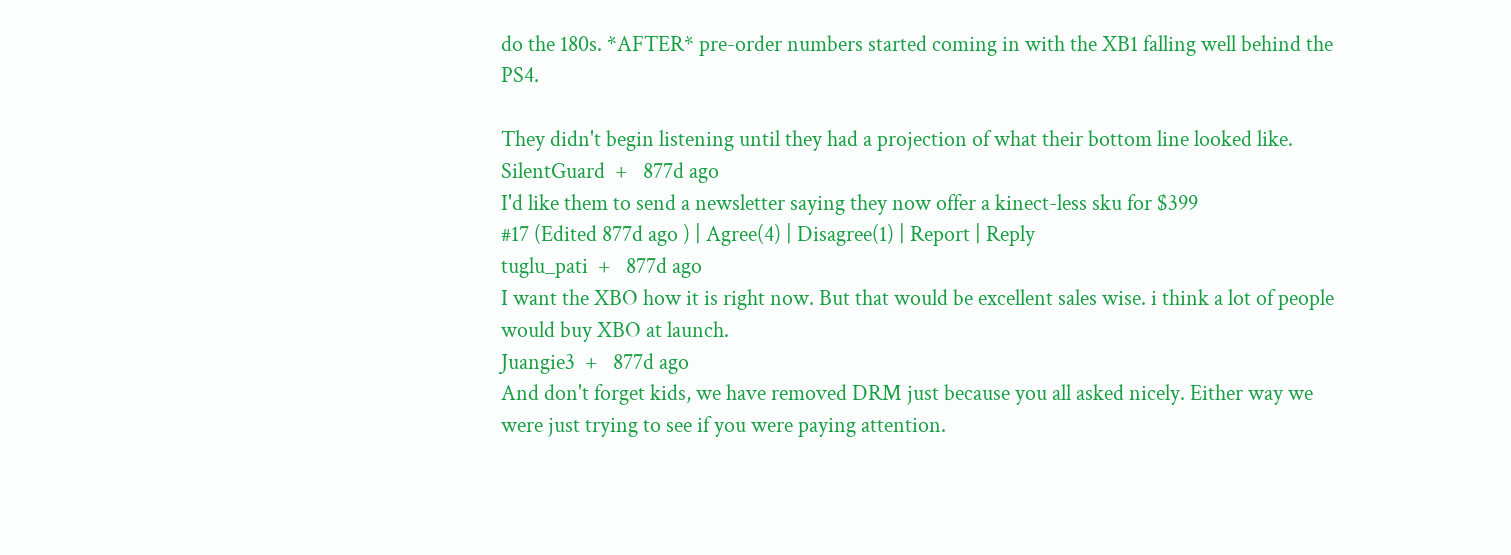do the 180s. *AFTER* pre-order numbers started coming in with the XB1 falling well behind the PS4.

They didn't begin listening until they had a projection of what their bottom line looked like.
SilentGuard  +   877d ago
I'd like them to send a newsletter saying they now offer a kinect-less sku for $399
#17 (Edited 877d ago ) | Agree(4) | Disagree(1) | Report | Reply
tuglu_pati  +   877d ago
I want the XBO how it is right now. But that would be excellent sales wise. i think a lot of people would buy XBO at launch.
Juangie3  +   877d ago
And don't forget kids, we have removed DRM just because you all asked nicely. Either way we were just trying to see if you were paying attention.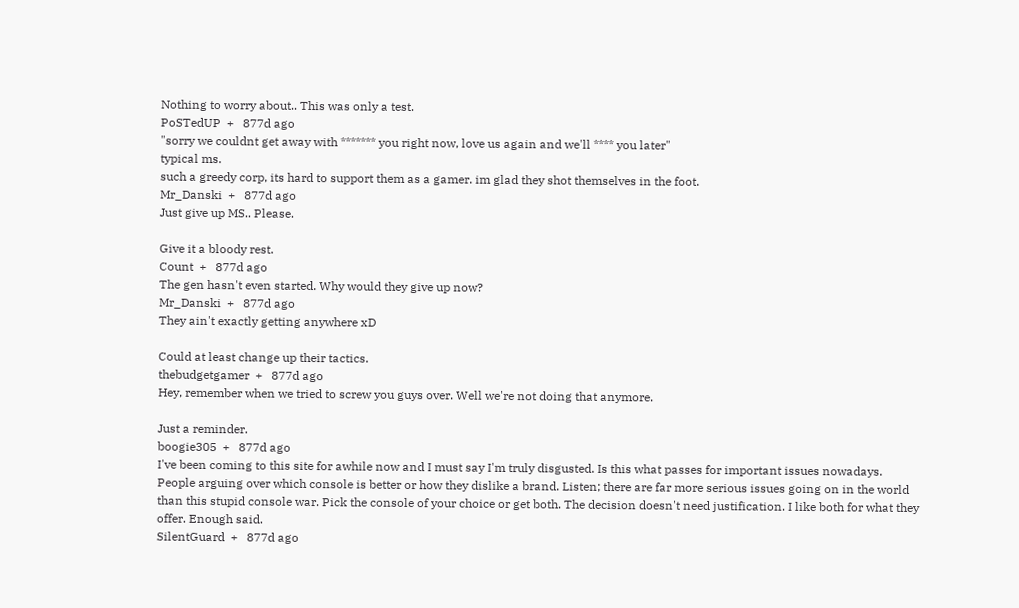Nothing to worry about.. This was only a test.
PoSTedUP  +   877d ago
"sorry we couldnt get away with ******* you right now, love us again and we'll **** you later"
typical ms.
such a greedy corp, its hard to support them as a gamer. im glad they shot themselves in the foot.
Mr_Danski  +   877d ago
Just give up MS.. Please.

Give it a bloody rest.
Count  +   877d ago
The gen hasn't even started. Why would they give up now?
Mr_Danski  +   877d ago
They ain't exactly getting anywhere xD

Could at least change up their tactics.
thebudgetgamer  +   877d ago
Hey, remember when we tried to screw you guys over. Well we're not doing that anymore.

Just a reminder.
boogie305  +   877d ago
I've been coming to this site for awhile now and I must say I'm truly disgusted. Is this what passes for important issues nowadays. People arguing over which console is better or how they dislike a brand. Listen; there are far more serious issues going on in the world than this stupid console war. Pick the console of your choice or get both. The decision doesn't need justification. I like both for what they offer. Enough said.
SilentGuard  +   877d ago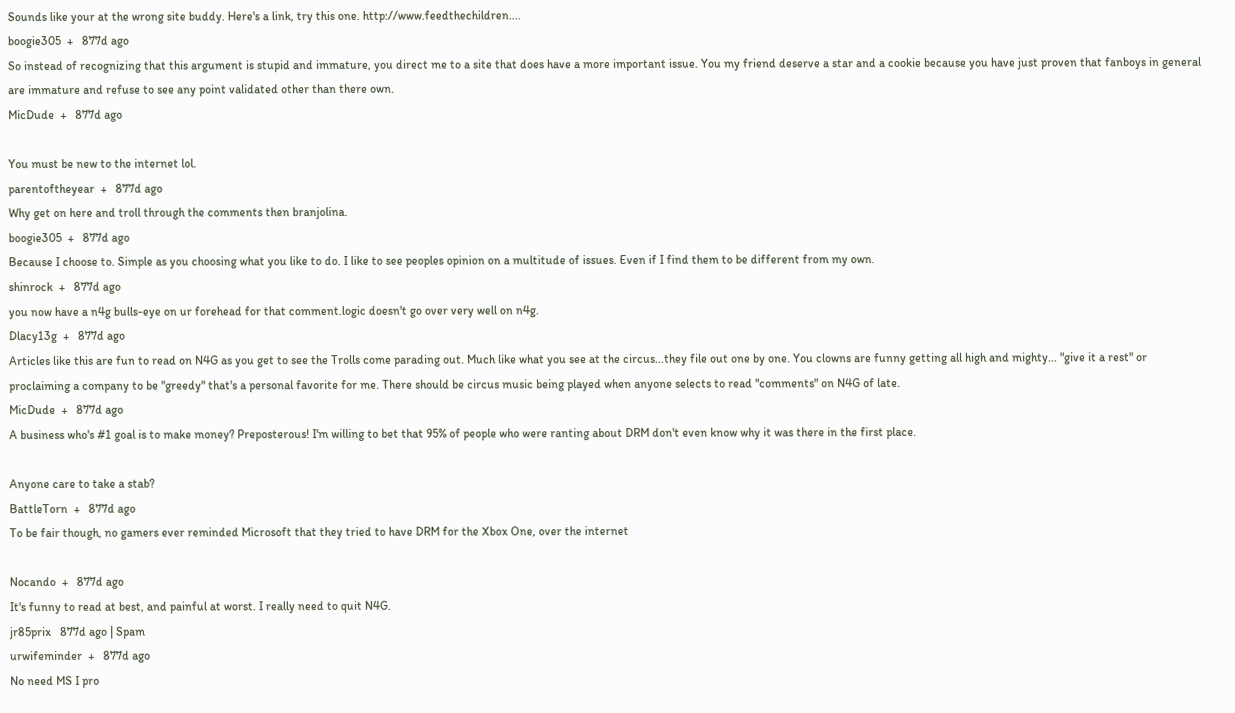Sounds like your at the wrong site buddy. Here's a link, try this one. http://www.feedthechildren....
boogie305  +   877d ago
So instead of recognizing that this argument is stupid and immature, you direct me to a site that does have a more important issue. You my friend deserve a star and a cookie because you have just proven that fanboys in general are immature and refuse to see any point validated other than there own.
MicDude  +   877d ago

You must be new to the internet lol.
parentoftheyear  +   877d ago
Why get on here and troll through the comments then branjolina.
boogie305  +   877d ago
Because I choose to. Simple as you choosing what you like to do. I like to see peoples opinion on a multitude of issues. Even if I find them to be different from my own.
shinrock  +   877d ago
you now have a n4g bulls-eye on ur forehead for that comment.logic doesn't go over very well on n4g.
Dlacy13g  +   877d ago
Articles like this are fun to read on N4G as you get to see the Trolls come parading out. Much like what you see at the circus...they file out one by one. You clowns are funny getting all high and mighty... "give it a rest" or proclaiming a company to be "greedy" that's a personal favorite for me. There should be circus music being played when anyone selects to read "comments" on N4G of late.
MicDude  +   877d ago
A business who's #1 goal is to make money? Preposterous! I'm willing to bet that 95% of people who were ranting about DRM don't even know why it was there in the first place.

Anyone care to take a stab?
BattleTorn  +   877d ago
To be fair though, no gamers ever reminded Microsoft that they tried to have DRM for the Xbox One, over the internet

Nocando  +   877d ago
It's funny to read at best, and painful at worst. I really need to quit N4G.
jr85prix   877d ago | Spam
urwifeminder  +   877d ago
No need MS I pro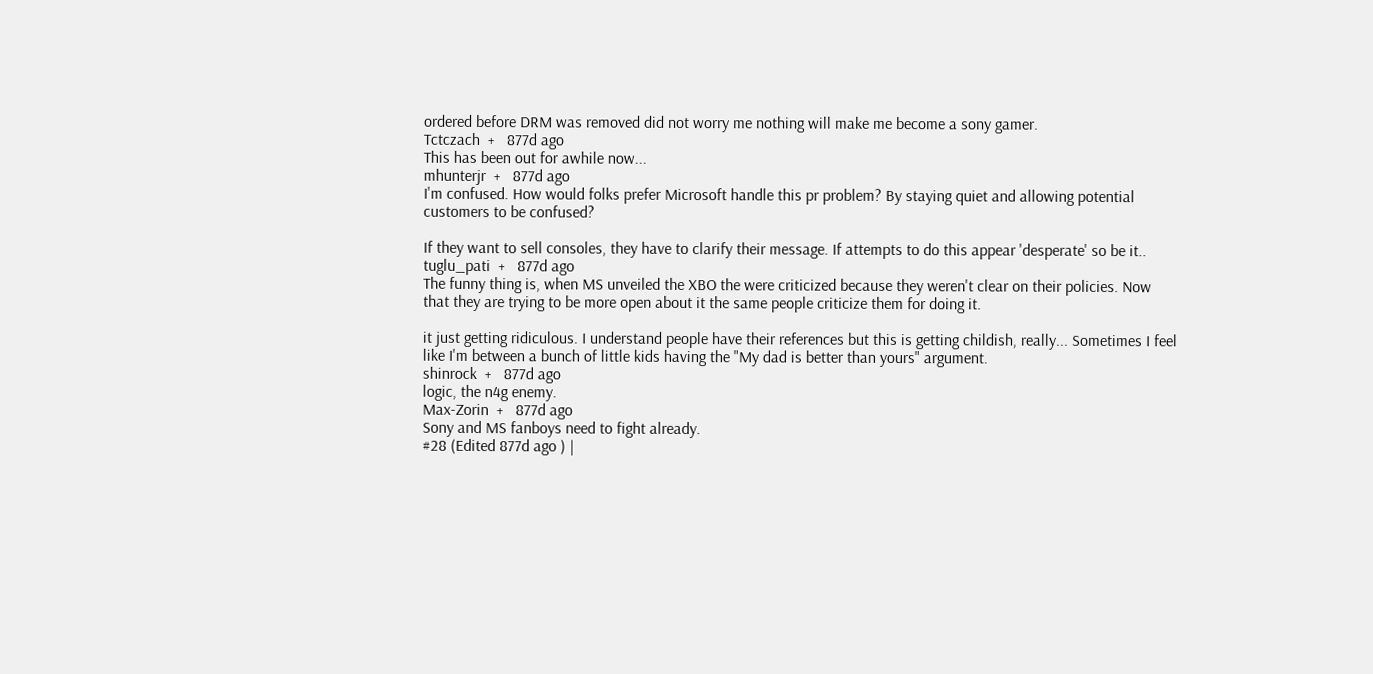ordered before DRM was removed did not worry me nothing will make me become a sony gamer.
Tctczach  +   877d ago
This has been out for awhile now...
mhunterjr  +   877d ago
I'm confused. How would folks prefer Microsoft handle this pr problem? By staying quiet and allowing potential customers to be confused?

If they want to sell consoles, they have to clarify their message. If attempts to do this appear 'desperate' so be it..
tuglu_pati  +   877d ago
The funny thing is, when MS unveiled the XBO the were criticized because they weren't clear on their policies. Now that they are trying to be more open about it the same people criticize them for doing it.

it just getting ridiculous. I understand people have their references but this is getting childish, really... Sometimes I feel like I'm between a bunch of little kids having the "My dad is better than yours" argument.
shinrock  +   877d ago
logic, the n4g enemy.
Max-Zorin  +   877d ago
Sony and MS fanboys need to fight already.
#28 (Edited 877d ago ) |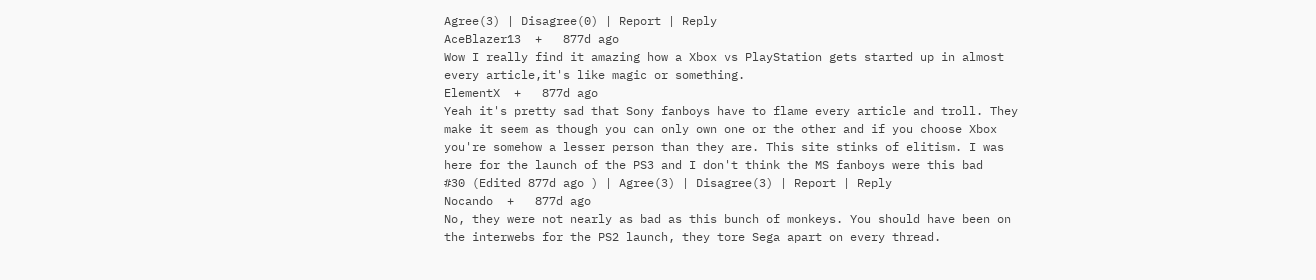Agree(3) | Disagree(0) | Report | Reply
AceBlazer13  +   877d ago
Wow I really find it amazing how a Xbox vs PlayStation gets started up in almost every article,it's like magic or something.
ElementX  +   877d ago
Yeah it's pretty sad that Sony fanboys have to flame every article and troll. They make it seem as though you can only own one or the other and if you choose Xbox you're somehow a lesser person than they are. This site stinks of elitism. I was here for the launch of the PS3 and I don't think the MS fanboys were this bad
#30 (Edited 877d ago ) | Agree(3) | Disagree(3) | Report | Reply
Nocando  +   877d ago
No, they were not nearly as bad as this bunch of monkeys. You should have been on the interwebs for the PS2 launch, they tore Sega apart on every thread.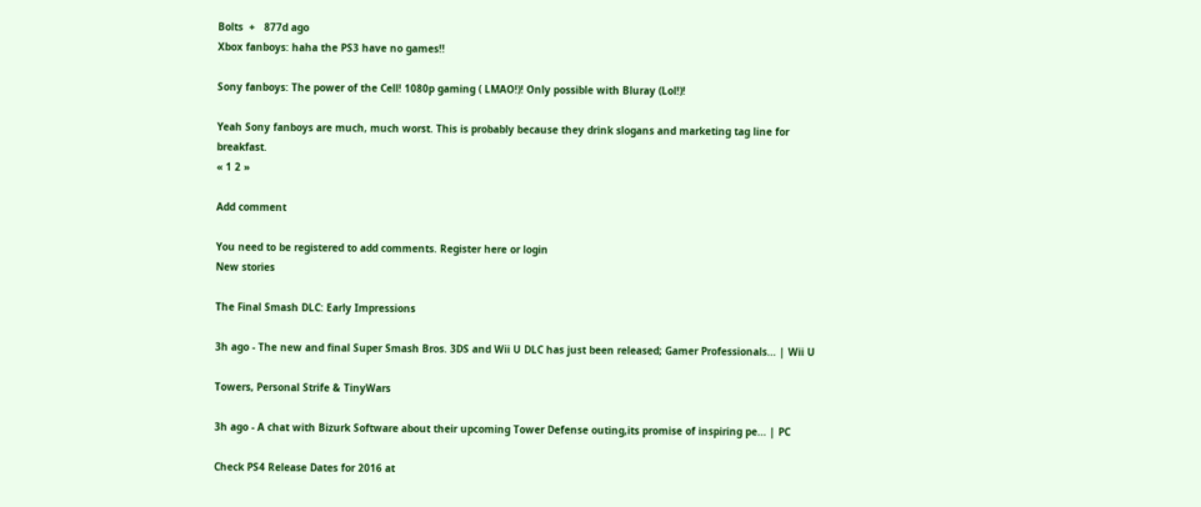Bolts  +   877d ago
Xbox fanboys: haha the PS3 have no games!!

Sony fanboys: The power of the Cell! 1080p gaming ( LMAO!)! Only possible with Bluray (Lol!)!

Yeah Sony fanboys are much, much worst. This is probably because they drink slogans and marketing tag line for breakfast.
« 1 2 »

Add comment

You need to be registered to add comments. Register here or login
New stories

The Final Smash DLC: Early Impressions

3h ago - The new and final Super Smash Bros. 3DS and Wii U DLC has just been released; Gamer Professionals... | Wii U

Towers, Personal Strife & TinyWars

3h ago - A chat with Bizurk Software about their upcoming Tower Defense outing,its promise of inspiring pe... | PC

Check PS4 Release Dates for 2016 at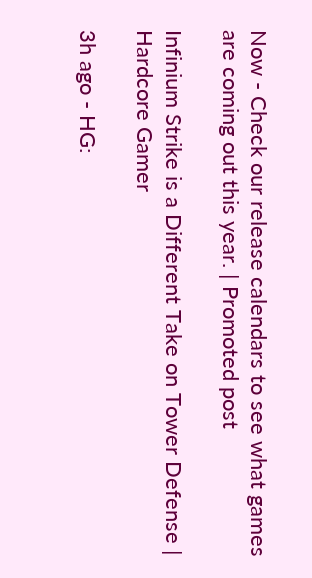Now - Check our release calendars to see what games are coming out this year. | Promoted post

Infinium Strike is a Different Take on Tower Defense | Hardcore Gamer

3h ago - HG: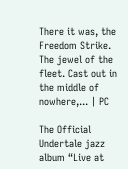There it was, the Freedom Strike. The jewel of the fleet. Cast out in the middle of nowhere,... | PC

The Official Undertale jazz album “Live at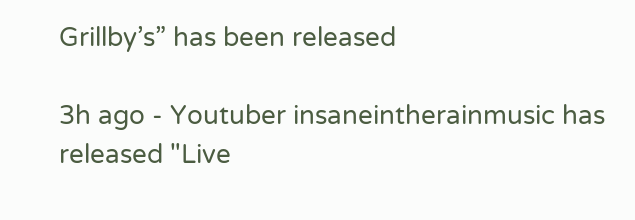Grillby’s” has been released

3h ago - Youtuber insaneintherainmusic has released "Live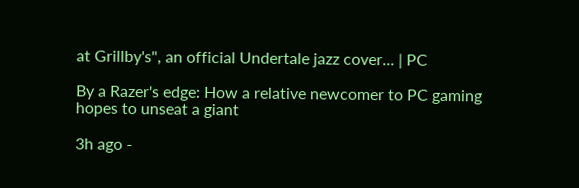at Grillby's", an official Undertale jazz cover... | PC

By a Razer's edge: How a relative newcomer to PC gaming hopes to unseat a giant

3h ago -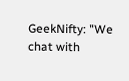GeekNifty: "We chat with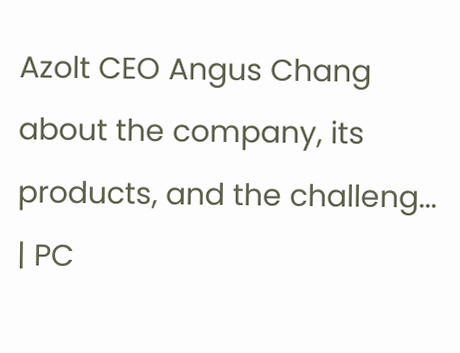Azolt CEO Angus Chang about the company, its products, and the challeng... | PC